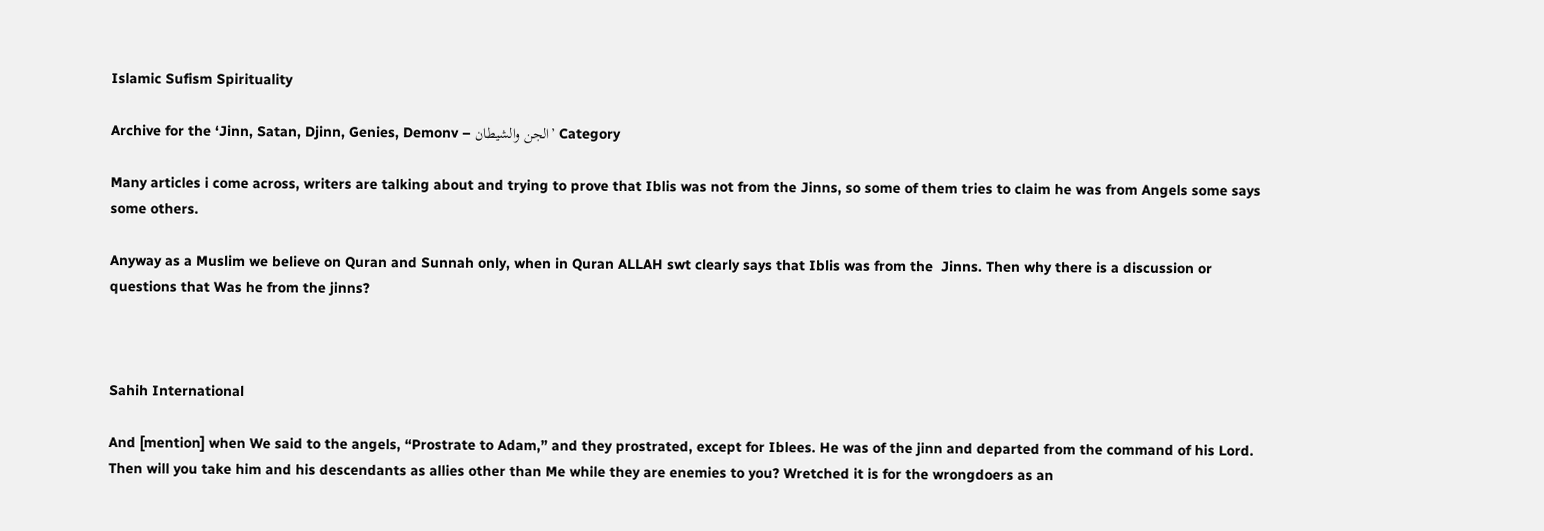Islamic Sufism Spirituality

Archive for the ‘Jinn, Satan, Djinn, Genies, Demonv – الجن والشيطان’ Category

Many articles i come across, writers are talking about and trying to prove that Iblis was not from the Jinns, so some of them tries to claim he was from Angels some says some others.

Anyway as a Muslim we believe on Quran and Sunnah only, when in Quran ALLAH swt clearly says that Iblis was from the  Jinns. Then why there is a discussion or questions that Was he from the jinns?



Sahih International

And [mention] when We said to the angels, “Prostrate to Adam,” and they prostrated, except for Iblees. He was of the jinn and departed from the command of his Lord. Then will you take him and his descendants as allies other than Me while they are enemies to you? Wretched it is for the wrongdoers as an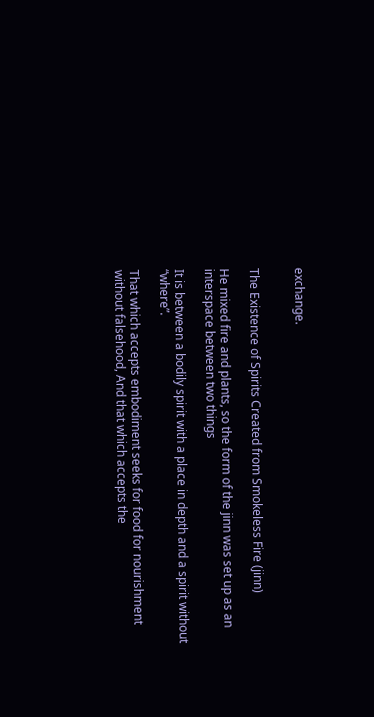exchange.


The Existence of Spirits Created from Smokeless Fire (jinn)

He mixed fire and plants, so the form of the jinn was set up as an interspace between two things

It is between a bodily spirit with a place in depth and a spirit without “where”.

That which accepts embodiment seeks for food for nourishment without falsehood, And that which accepts the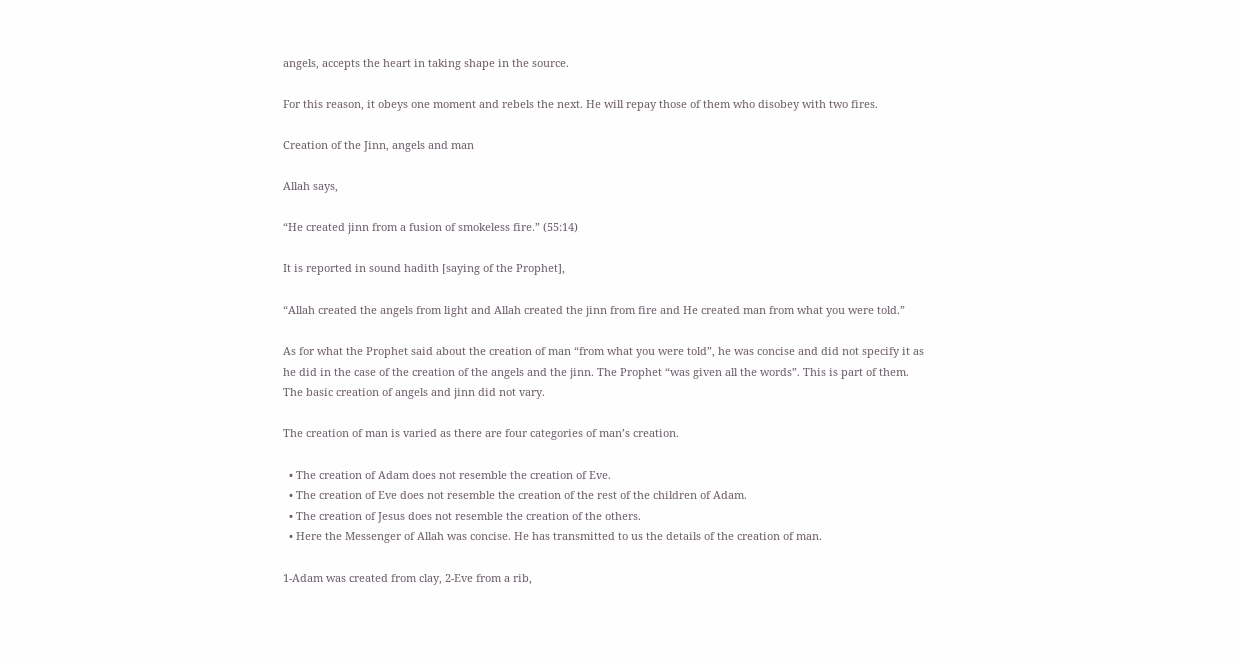angels, accepts the heart in taking shape in the source.

For this reason, it obeys one moment and rebels the next. He will repay those of them who disobey with two fires.

Creation of the Jinn, angels and man

Allah says,

“He created jinn from a fusion of smokeless fire.” (55:14)

It is reported in sound hadith [saying of the Prophet],

“Allah created the angels from light and Allah created the jinn from fire and He created man from what you were told.”

As for what the Prophet said about the creation of man “from what you were told”, he was concise and did not specify it as he did in the case of the creation of the angels and the jinn. The Prophet “was given all the words”. This is part of them. The basic creation of angels and jinn did not vary.

The creation of man is varied as there are four categories of man’s creation.

  • The creation of Adam does not resemble the creation of Eve.
  • The creation of Eve does not resemble the creation of the rest of the children of Adam.
  • The creation of Jesus does not resemble the creation of the others.
  • Here the Messenger of Allah was concise. He has transmitted to us the details of the creation of man.

1-Adam was created from clay, 2-Eve from a rib,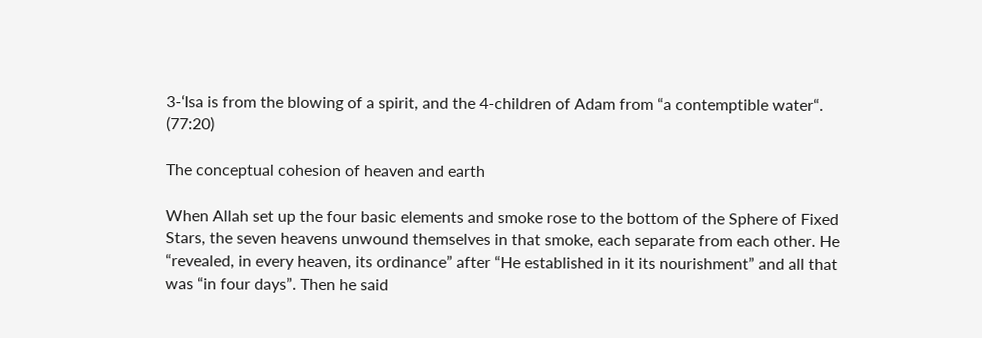3-‘Isa is from the blowing of a spirit, and the 4-children of Adam from “a contemptible water“. (77:20)

The conceptual cohesion of heaven and earth

When Allah set up the four basic elements and smoke rose to the bottom of the Sphere of Fixed Stars, the seven heavens unwound themselves in that smoke, each separate from each other. He “revealed, in every heaven, its ordinance” after “He established in it its nourishment” and all that was “in four days”. Then he said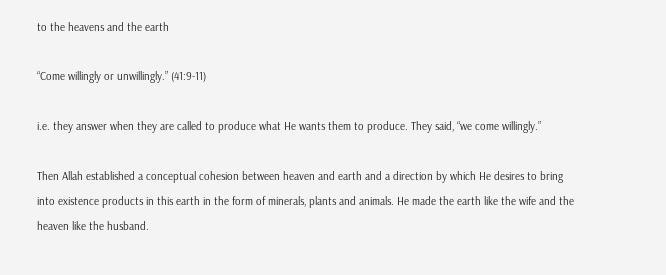to the heavens and the earth

“Come willingly or unwillingly.” (41:9-11)

i.e. they answer when they are called to produce what He wants them to produce. They said, “we come willingly.”

Then Allah established a conceptual cohesion between heaven and earth and a direction by which He desires to bring into existence products in this earth in the form of minerals, plants and animals. He made the earth like the wife and the heaven like the husband.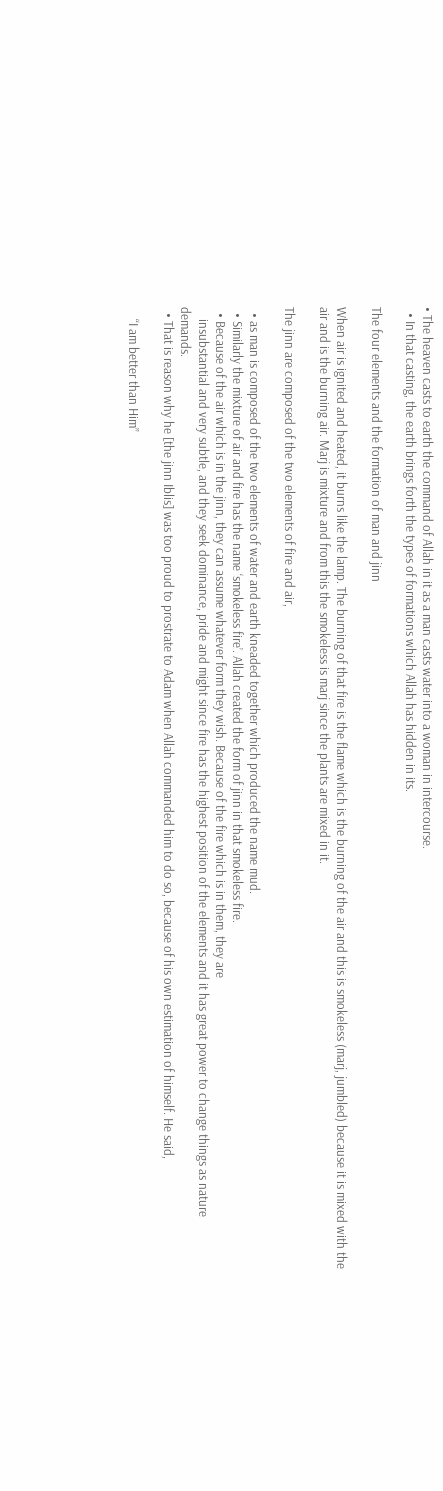• The heaven casts to earth the command of Allah in it as a man casts water into a woman in intercourse.
  • In that casting, the earth brings forth the types of formations which Allah has hidden in its.

The four elements and the formation of man and jinn

When air is ignited and heated, it burns like the lamp. The burning of that fire is the flame which is the burning of the air and this is smokeless (marj, jumbled) because it is mixed with the air and is the burning air. Marj is mixture and from this the smokeless is marj since the plants are mixed in it.

The jinn are composed of the two elements of fire and air,

  • as man is composed of the two elements of water and earth kneaded together which produced the name mud.
  • Similarly the mixture of air and fire has the name ‘smokeless fire’. Allah created the form of jinn in that smokeless fire.
  • Because of the air which is in the jinn, they can assume whatever form they wish. Because of the fire which is in them, they are
    insubstantial and very subtle, and they seek dominance, pride and might since fire has the highest position of the elements and it has great power to change things as nature demands.
  • That is reason why he [the jinn Iblis] was too proud to prostrate to Adam when Allah commanded him to do so, because of his own estimation of himself. He said,

    “I am better than Him”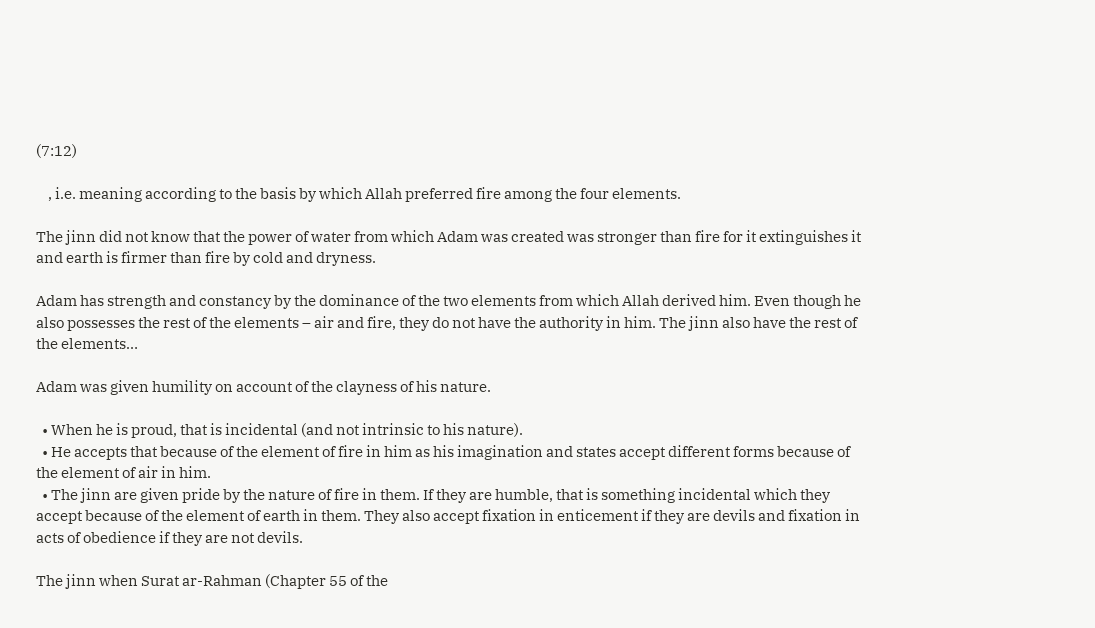(7:12)

    , i.e. meaning according to the basis by which Allah preferred fire among the four elements.

The jinn did not know that the power of water from which Adam was created was stronger than fire for it extinguishes it and earth is firmer than fire by cold and dryness.

Adam has strength and constancy by the dominance of the two elements from which Allah derived him. Even though he also possesses the rest of the elements – air and fire, they do not have the authority in him. The jinn also have the rest of the elements…

Adam was given humility on account of the clayness of his nature.

  • When he is proud, that is incidental (and not intrinsic to his nature).
  • He accepts that because of the element of fire in him as his imagination and states accept different forms because of the element of air in him.
  • The jinn are given pride by the nature of fire in them. If they are humble, that is something incidental which they accept because of the element of earth in them. They also accept fixation in enticement if they are devils and fixation in acts of obedience if they are not devils.

The jinn when Surat ar-Rahman (Chapter 55 of the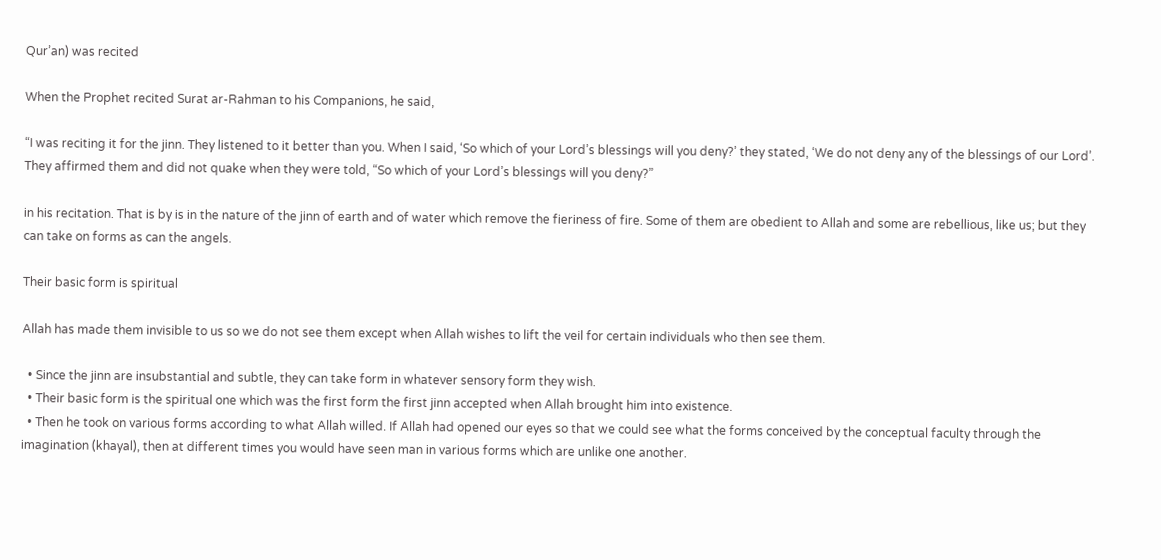Qur’an) was recited

When the Prophet recited Surat ar-Rahman to his Companions, he said,

“I was reciting it for the jinn. They listened to it better than you. When I said, ‘So which of your Lord’s blessings will you deny?’ they stated, ‘We do not deny any of the blessings of our Lord’. They affirmed them and did not quake when they were told, “So which of your Lord’s blessings will you deny?”

in his recitation. That is by is in the nature of the jinn of earth and of water which remove the fieriness of fire. Some of them are obedient to Allah and some are rebellious, like us; but they can take on forms as can the angels.

Their basic form is spiritual

Allah has made them invisible to us so we do not see them except when Allah wishes to lift the veil for certain individuals who then see them.

  • Since the jinn are insubstantial and subtle, they can take form in whatever sensory form they wish.
  • Their basic form is the spiritual one which was the first form the first jinn accepted when Allah brought him into existence.
  • Then he took on various forms according to what Allah willed. If Allah had opened our eyes so that we could see what the forms conceived by the conceptual faculty through the imagination (khayal), then at different times you would have seen man in various forms which are unlike one another.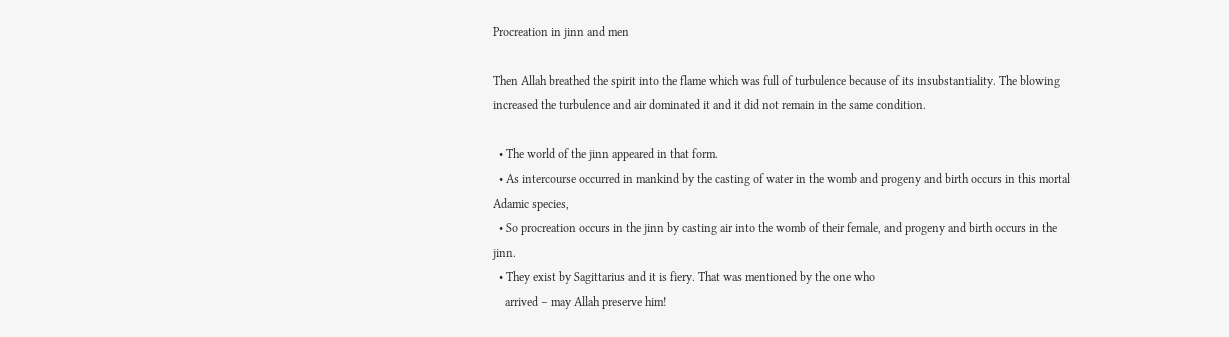Procreation in jinn and men

Then Allah breathed the spirit into the flame which was full of turbulence because of its insubstantiality. The blowing increased the turbulence and air dominated it and it did not remain in the same condition.

  • The world of the jinn appeared in that form.
  • As intercourse occurred in mankind by the casting of water in the womb and progeny and birth occurs in this mortal Adamic species,
  • So procreation occurs in the jinn by casting air into the womb of their female, and progeny and birth occurs in the jinn.
  • They exist by Sagittarius and it is fiery. That was mentioned by the one who
    arrived – may Allah preserve him!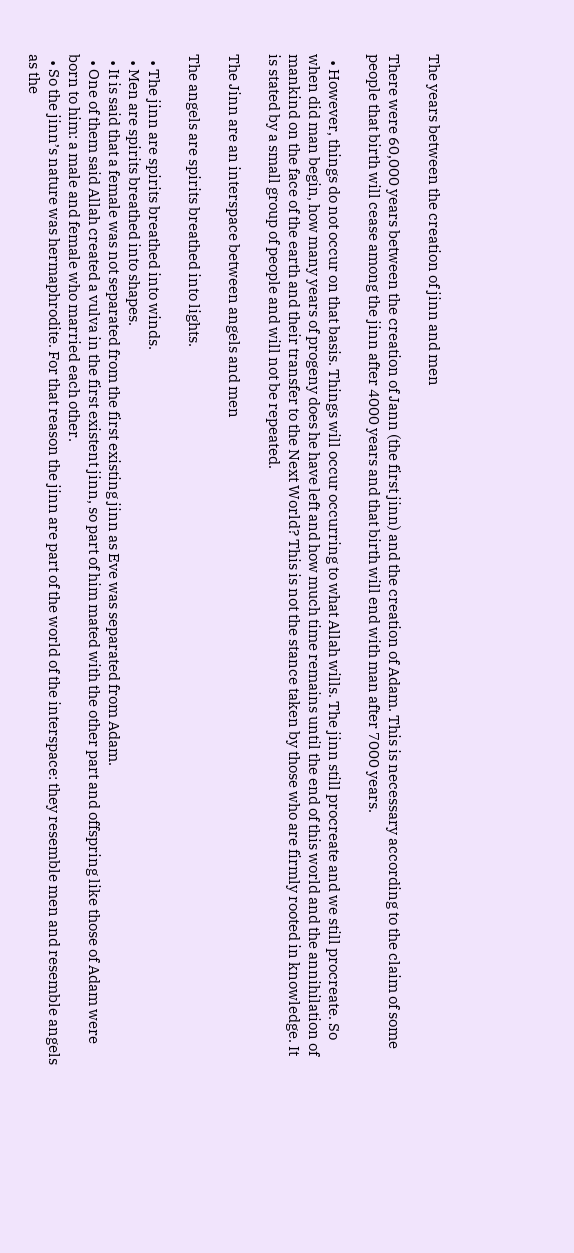The years between the creation of jinn and men

There were 60,000 years between the creation of Jann (the first jinn) and the creation of Adam. This is necessary according to the claim of some people that birth will cease among the jinn after 4000 years and that birth will end with man after 7000 years.

  • However, things do not occur on that basis. Things will occur occurring to what Allah wills. The jinn still procreate and we still procreate. So when did man begin, how many years of progeny does he have left and how much time remains until the end of this world and the annihilation of mankind on the face of the earth and their transfer to the Next World? This is not the stance taken by those who are firmly rooted in knowledge. It is stated by a small group of people and will not be repeated.

The Jinn are an interspace between angels and men

The angels are spirits breathed into lights.

  • The jinn are spirits breathed into winds.
  • Men are spirits breathed into shapes.
  • It is said that a female was not separated from the first existing jinn as Eve was separated from Adam.
  • One of them said Allah created a vulva in the first existent jinn, so part of him mated with the other part and offspring like those of Adam were born to him: a male and female who married each other.
  • So the jinn’s nature was hermaphrodite. For that reason the jinn are part of the world of the interspace: they resemble men and resemble angels as the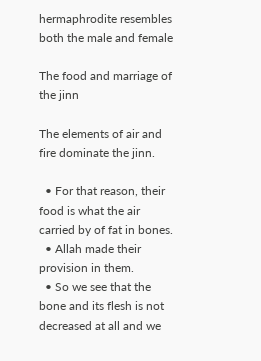hermaphrodite resembles both the male and female

The food and marriage of the jinn

The elements of air and fire dominate the jinn.

  • For that reason, their food is what the air carried by of fat in bones.
  • Allah made their provision in them.
  • So we see that the bone and its flesh is not decreased at all and we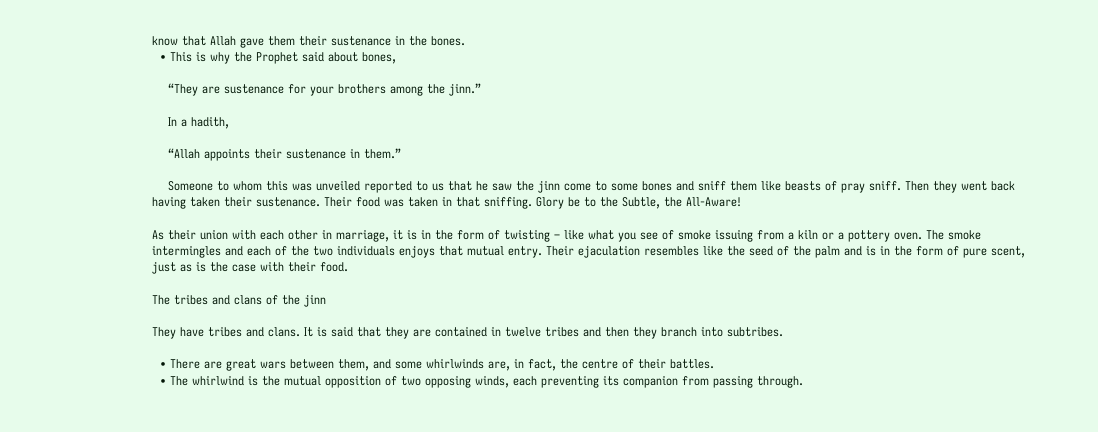know that Allah gave them their sustenance in the bones.
  • This is why the Prophet said about bones,

    “They are sustenance for your brothers among the jinn.”

    In a hadith,

    “Allah appoints their sustenance in them.”

    Someone to whom this was unveiled reported to us that he saw the jinn come to some bones and sniff them like beasts of pray sniff. Then they went back having taken their sustenance. Their food was taken in that sniffing. Glory be to the Subtle, the All-Aware!

As their union with each other in marriage, it is in the form of twisting – like what you see of smoke issuing from a kiln or a pottery oven. The smoke intermingles and each of the two individuals enjoys that mutual entry. Their ejaculation resembles like the seed of the palm and is in the form of pure scent, just as is the case with their food.

The tribes and clans of the jinn

They have tribes and clans. It is said that they are contained in twelve tribes and then they branch into subtribes.

  • There are great wars between them, and some whirlwinds are, in fact, the centre of their battles.
  • The whirlwind is the mutual opposition of two opposing winds, each preventing its companion from passing through.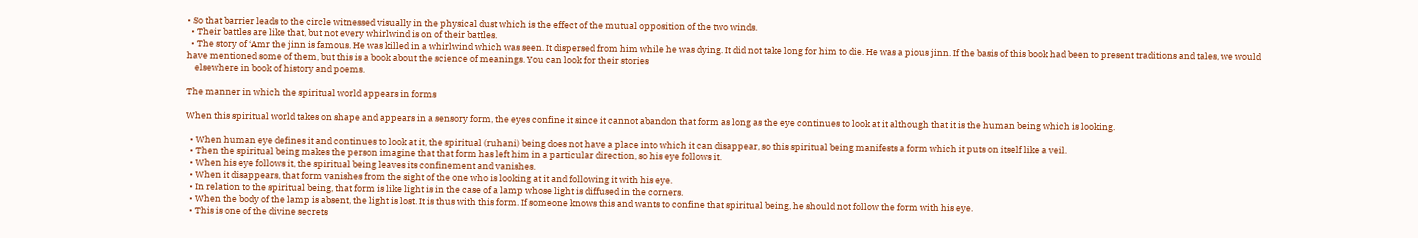• So that barrier leads to the circle witnessed visually in the physical dust which is the effect of the mutual opposition of the two winds.
  • Their battles are like that, but not every whirlwind is on of their battles.
  • The story of ‘Amr the jinn is famous. He was killed in a whirlwind which was seen. It dispersed from him while he was dying. It did not take long for him to die. He was a pious jinn. If the basis of this book had been to present traditions and tales, we would have mentioned some of them, but this is a book about the science of meanings. You can look for their stories
    elsewhere in book of history and poems.

The manner in which the spiritual world appears in forms

When this spiritual world takes on shape and appears in a sensory form, the eyes confine it since it cannot abandon that form as long as the eye continues to look at it although that it is the human being which is looking.

  • When human eye defines it and continues to look at it, the spiritual (ruhani) being does not have a place into which it can disappear, so this spiritual being manifests a form which it puts on itself like a veil.
  • Then the spiritual being makes the person imagine that that form has left him in a particular direction, so his eye follows it.
  • When his eye follows it, the spiritual being leaves its confinement and vanishes.
  • When it disappears, that form vanishes from the sight of the one who is looking at it and following it with his eye.
  • In relation to the spiritual being, that form is like light is in the case of a lamp whose light is diffused in the corners.
  • When the body of the lamp is absent, the light is lost. It is thus with this form. If someone knows this and wants to confine that spiritual being, he should not follow the form with his eye.
  • This is one of the divine secrets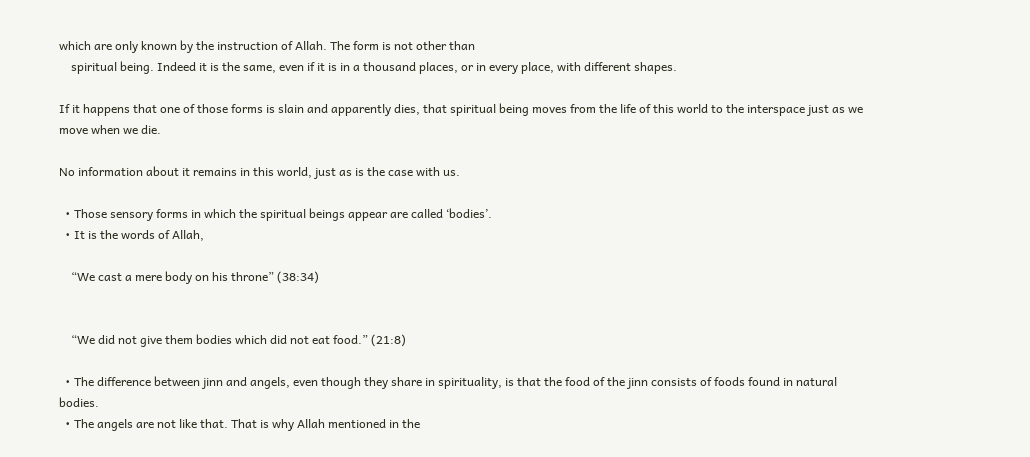which are only known by the instruction of Allah. The form is not other than
    spiritual being. Indeed it is the same, even if it is in a thousand places, or in every place, with different shapes.

If it happens that one of those forms is slain and apparently dies, that spiritual being moves from the life of this world to the interspace just as we move when we die.

No information about it remains in this world, just as is the case with us.

  • Those sensory forms in which the spiritual beings appear are called ‘bodies’.
  • It is the words of Allah,

    “We cast a mere body on his throne” (38:34)


    “We did not give them bodies which did not eat food.” (21:8)

  • The difference between jinn and angels, even though they share in spirituality, is that the food of the jinn consists of foods found in natural bodies.
  • The angels are not like that. That is why Allah mentioned in the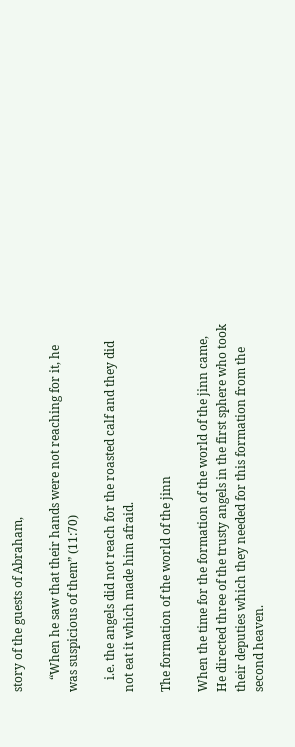story of the guests of Abraham,

    “When he saw that their hands were not reaching for it, he was suspicious of them” (11:70)

    i.e. the angels did not reach for the roasted calf and they did not eat it which made him afraid.

The formation of the world of the jinn

When the time for the formation of the world of the jinn came, He directed three of the trusty angels in the first sphere who took their deputies which they needed for this formation from the second heaven.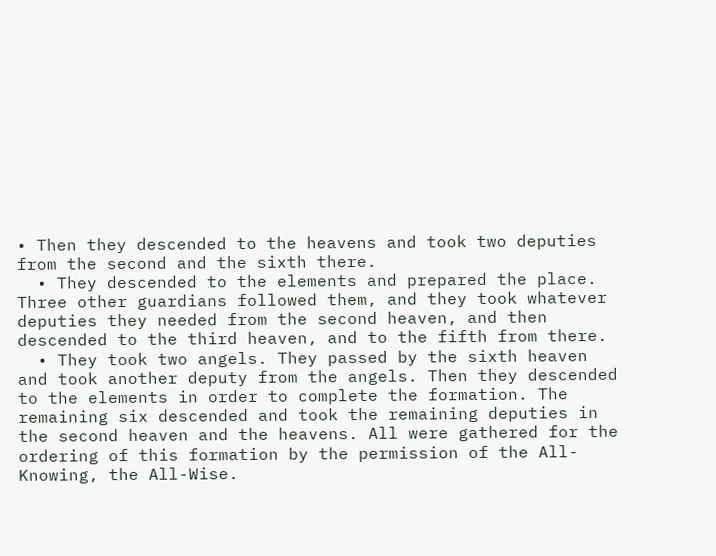• Then they descended to the heavens and took two deputies from the second and the sixth there.
  • They descended to the elements and prepared the place. Three other guardians followed them, and they took whatever deputies they needed from the second heaven, and then descended to the third heaven, and to the fifth from there.
  • They took two angels. They passed by the sixth heaven and took another deputy from the angels. Then they descended to the elements in order to complete the formation. The remaining six descended and took the remaining deputies in the second heaven and the heavens. All were gathered for the ordering of this formation by the permission of the All-Knowing, the All-Wise.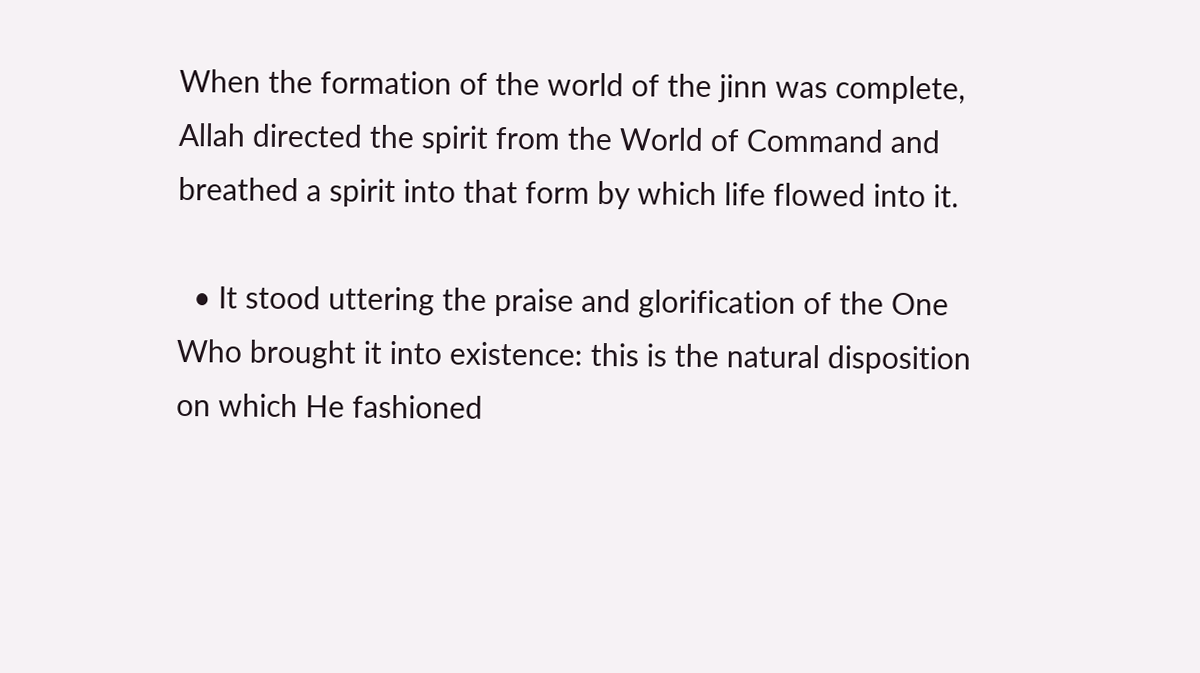When the formation of the world of the jinn was complete, Allah directed the spirit from the World of Command and breathed a spirit into that form by which life flowed into it.

  • It stood uttering the praise and glorification of the One Who brought it into existence: this is the natural disposition on which He fashioned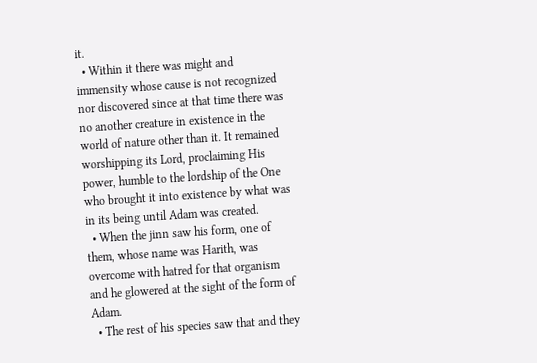it.
  • Within it there was might and immensity whose cause is not recognized nor discovered since at that time there was no another creature in existence in the world of nature other than it. It remained worshipping its Lord, proclaiming His power, humble to the lordship of the One who brought it into existence by what was in its being until Adam was created.
  • When the jinn saw his form, one of them, whose name was Harith, was overcome with hatred for that organism and he glowered at the sight of the form of Adam.
  • The rest of his species saw that and they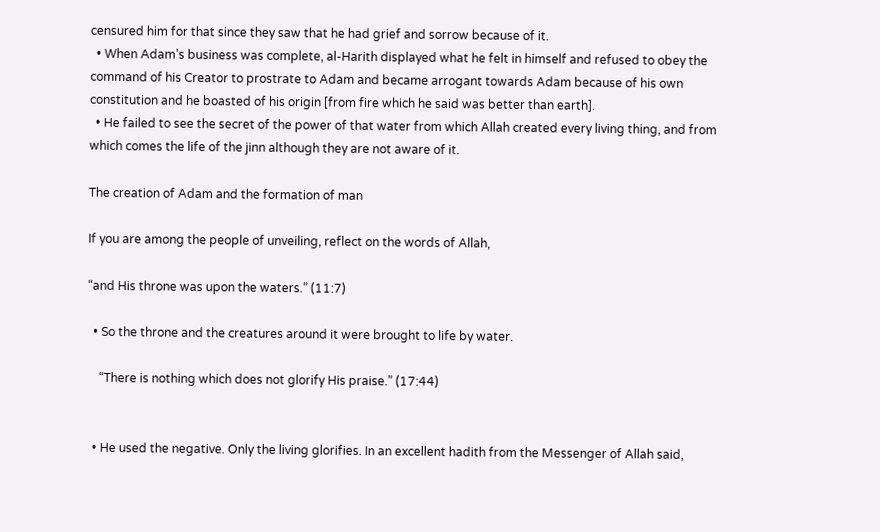censured him for that since they saw that he had grief and sorrow because of it.
  • When Adam’s business was complete, al-Harith displayed what he felt in himself and refused to obey the command of his Creator to prostrate to Adam and became arrogant towards Adam because of his own constitution and he boasted of his origin [from fire which he said was better than earth].
  • He failed to see the secret of the power of that water from which Allah created every living thing, and from which comes the life of the jinn although they are not aware of it.

The creation of Adam and the formation of man

If you are among the people of unveiling, reflect on the words of Allah,

“and His throne was upon the waters.” (11:7)

  • So the throne and the creatures around it were brought to life by water.

    “There is nothing which does not glorify His praise.” (17:44)


  • He used the negative. Only the living glorifies. In an excellent hadith from the Messenger of Allah said,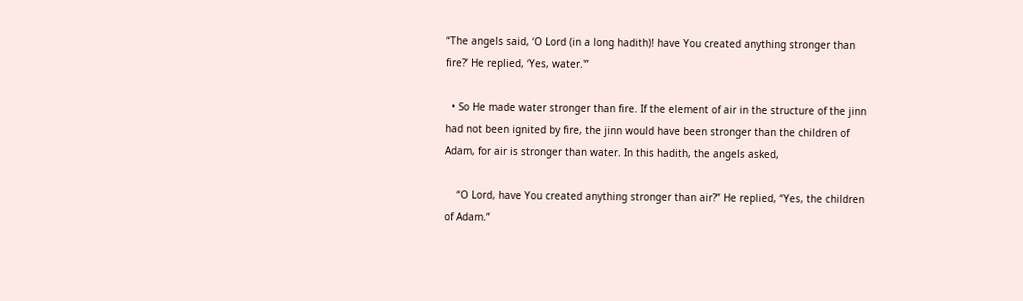“The angels said, ‘O Lord (in a long hadith)! have You created anything stronger than fire?’ He replied, ‘Yes, water.'”

  • So He made water stronger than fire. If the element of air in the structure of the jinn had not been ignited by fire, the jinn would have been stronger than the children of Adam, for air is stronger than water. In this hadith, the angels asked,

    “O Lord, have You created anything stronger than air?” He replied, “Yes, the children of Adam.”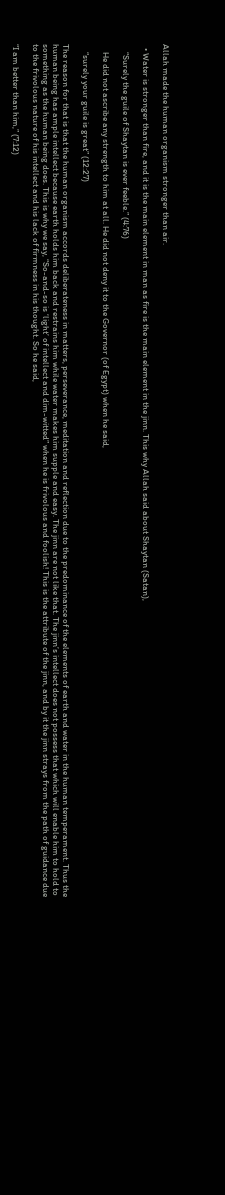Allah made the human organism stronger than air.

  • Water is stronger than fire, and it is the main element in man as fire is the main element in the jinn. This why Allah said about Shaytan (Satan),

    “Surely the guile of Shaytan is ever feeble.” (4:76)

    He did not ascribe any strength to him at all. He did not deny it to the Governor (of Egypt) when he said,

    “surely your guile is great” (12:27)

The reason for that is that the human organism accords deliberateness in matters, perseverance, meditation and reflection due to the predominance of the elements of earth and water in the human temperament. Thus the human being has ample intellect because earth holds him back and restrains him while water makes him supple and easy. The jinn are not like that. The jinn’s intellect does not possess that which will enable him to hold to something as the human being does. This is why we say, “So-and-so is ‘light’ of intellect and dim-witted” when he is frivolous and foolish! This is the attribute of the jinn, and by it the jinn strays from the path of guidance due to the frivolous nature of his intellect and his lack of firmness in his thought. So he said,

“I am better than him,” (7:12)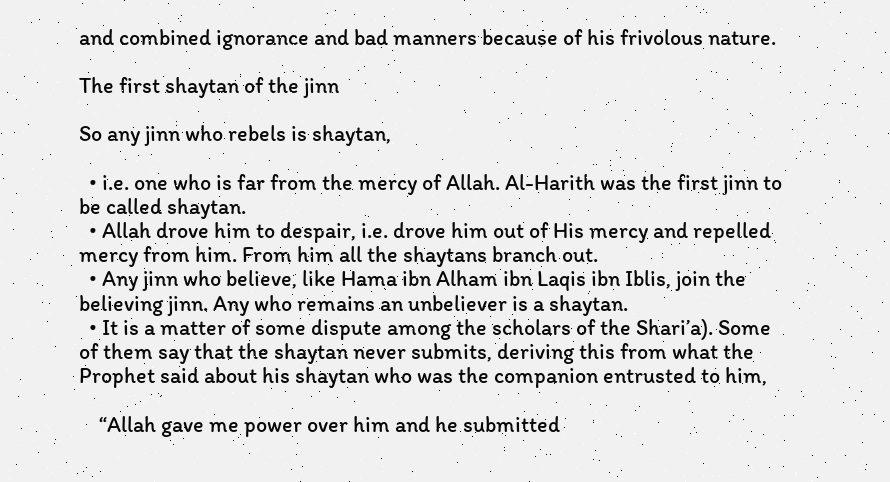and combined ignorance and bad manners because of his frivolous nature.

The first shaytan of the jinn

So any jinn who rebels is shaytan,

  • i.e. one who is far from the mercy of Allah. Al-Harith was the first jinn to be called shaytan.
  • Allah drove him to despair, i.e. drove him out of His mercy and repelled mercy from him. From him all the shaytans branch out.
  • Any jinn who believe, like Hama ibn Alham ibn Laqis ibn Iblis, join the believing jinn. Any who remains an unbeliever is a shaytan.
  • It is a matter of some dispute among the scholars of the Shari’a). Some of them say that the shaytan never submits, deriving this from what the Prophet said about his shaytan who was the companion entrusted to him,

    “Allah gave me power over him and he submitted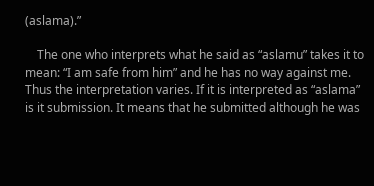(aslama).”

    The one who interprets what he said as “aslamu” takes it to mean: “I am safe from him” and he has no way against me. Thus the interpretation varies. If it is interpreted as “aslama” is it submission. It means that he submitted although he was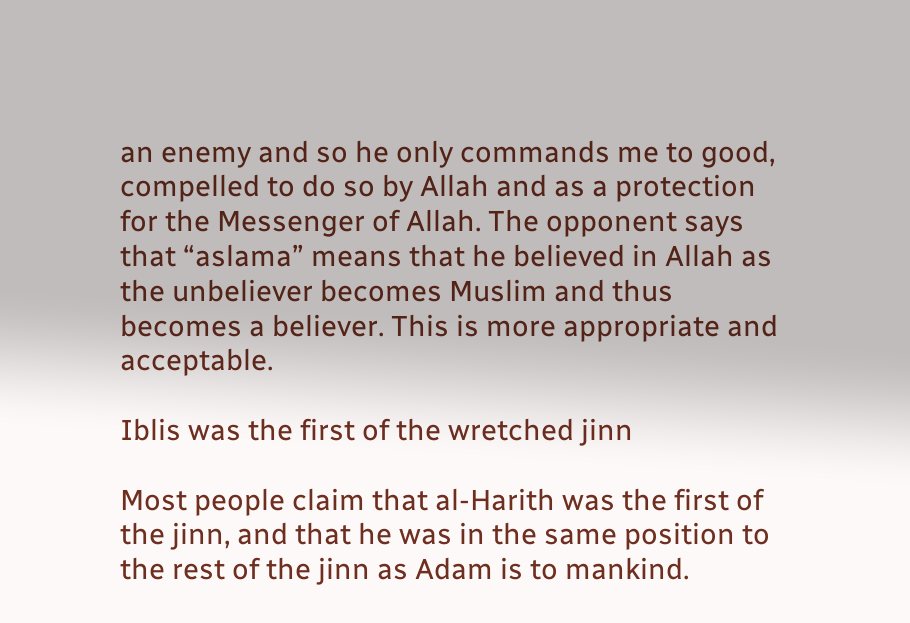an enemy and so he only commands me to good, compelled to do so by Allah and as a protection for the Messenger of Allah. The opponent says that “aslama” means that he believed in Allah as the unbeliever becomes Muslim and thus becomes a believer. This is more appropriate and acceptable.

Iblis was the first of the wretched jinn

Most people claim that al-Harith was the first of the jinn, and that he was in the same position to the rest of the jinn as Adam is to mankind.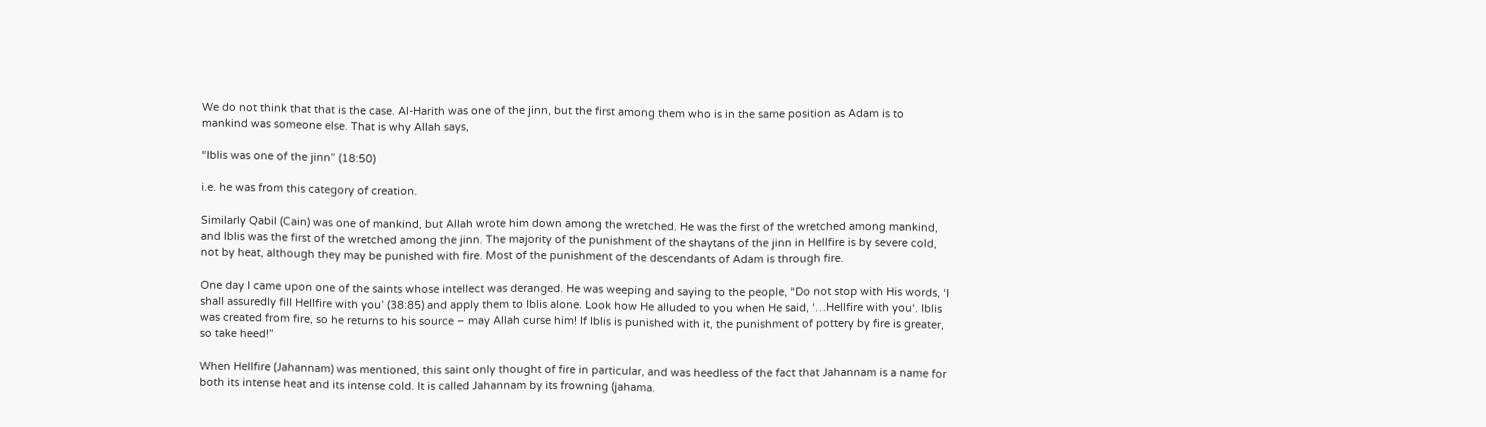We do not think that that is the case. Al-Harith was one of the jinn, but the first among them who is in the same position as Adam is to mankind was someone else. That is why Allah says,

“Iblis was one of the jinn” (18:50)

i.e. he was from this category of creation.

Similarly Qabil (Cain) was one of mankind, but Allah wrote him down among the wretched. He was the first of the wretched among mankind, and Iblis was the first of the wretched among the jinn. The majority of the punishment of the shaytans of the jinn in Hellfire is by severe cold, not by heat, although they may be punished with fire. Most of the punishment of the descendants of Adam is through fire.

One day I came upon one of the saints whose intellect was deranged. He was weeping and saying to the people, “Do not stop with His words, ‘I shall assuredly fill Hellfire with you’ (38:85) and apply them to Iblis alone. Look how He alluded to you when He said, ‘…Hellfire with you‘. Iblis was created from fire, so he returns to his source – may Allah curse him! If Iblis is punished with it, the punishment of pottery by fire is greater, so take heed!”

When Hellfire (Jahannam) was mentioned, this saint only thought of fire in particular, and was heedless of the fact that Jahannam is a name for both its intense heat and its intense cold. It is called Jahannam by its frowning (jahama.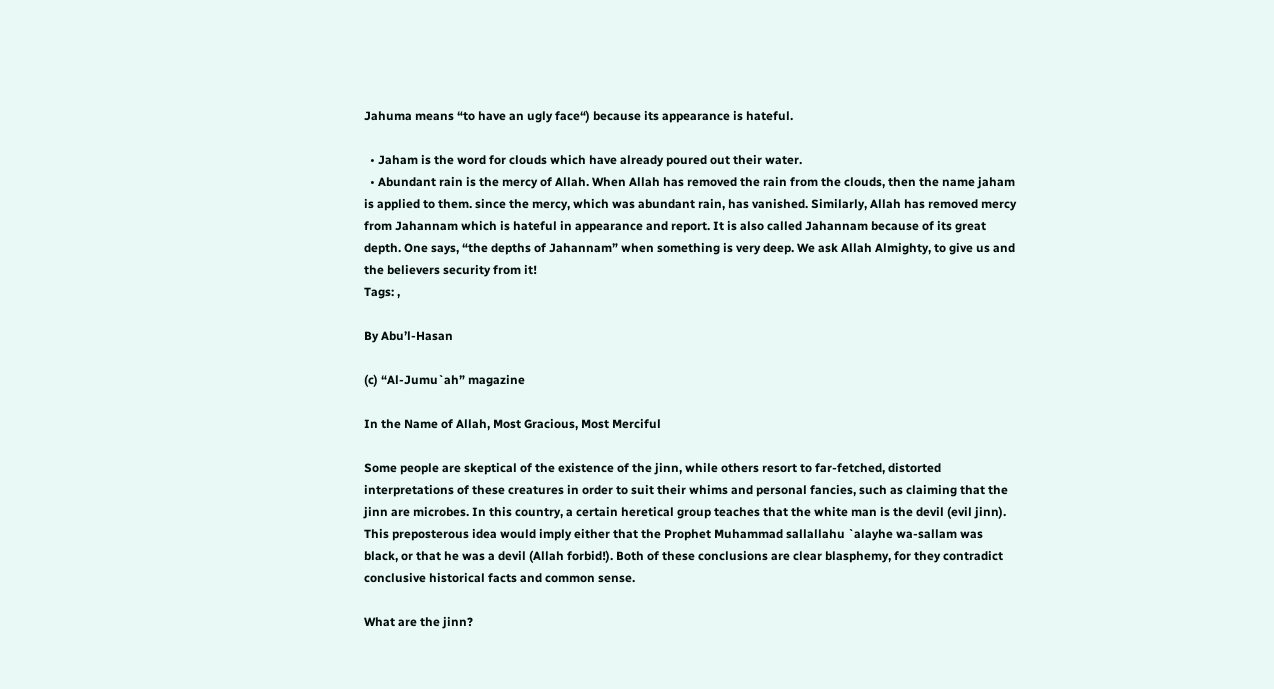Jahuma means “to have an ugly face“) because its appearance is hateful.

  • Jaham is the word for clouds which have already poured out their water.
  • Abundant rain is the mercy of Allah. When Allah has removed the rain from the clouds, then the name jaham is applied to them. since the mercy, which was abundant rain, has vanished. Similarly, Allah has removed mercy from Jahannam which is hateful in appearance and report. It is also called Jahannam because of its great depth. One says, “the depths of Jahannam” when something is very deep. We ask Allah Almighty, to give us and the believers security from it!
Tags: ,

By Abu’l-Hasan

(c) “Al-Jumu`ah” magazine

In the Name of Allah, Most Gracious, Most Merciful

Some people are skeptical of the existence of the jinn, while others resort to far-fetched, distorted interpretations of these creatures in order to suit their whims and personal fancies, such as claiming that the jinn are microbes. In this country, a certain heretical group teaches that the white man is the devil (evil jinn). This preposterous idea would imply either that the Prophet Muhammad sallallahu `alayhe wa-sallam was black, or that he was a devil (Allah forbid!). Both of these conclusions are clear blasphemy, for they contradict conclusive historical facts and common sense.

What are the jinn?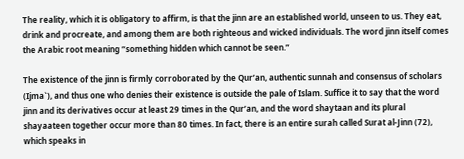The reality, which it is obligatory to affirm, is that the jinn are an established world, unseen to us. They eat, drink and procreate, and among them are both righteous and wicked individuals. The word jinn itself comes the Arabic root meaning “something hidden which cannot be seen.”

The existence of the jinn is firmly corroborated by the Qur’an, authentic sunnah and consensus of scholars (Ijma`), and thus one who denies their existence is outside the pale of Islam. Suffice it to say that the word jinn and its derivatives occur at least 29 times in the Qur’an, and the word shaytaan and its plural shayaateen together occur more than 80 times. In fact, there is an entire surah called Surat al-Jinn (72), which speaks in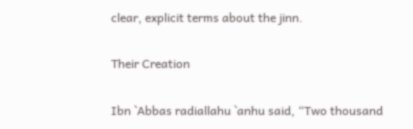clear, explicit terms about the jinn.

Their Creation

Ibn `Abbas radiallahu `anhu said, “Two thousand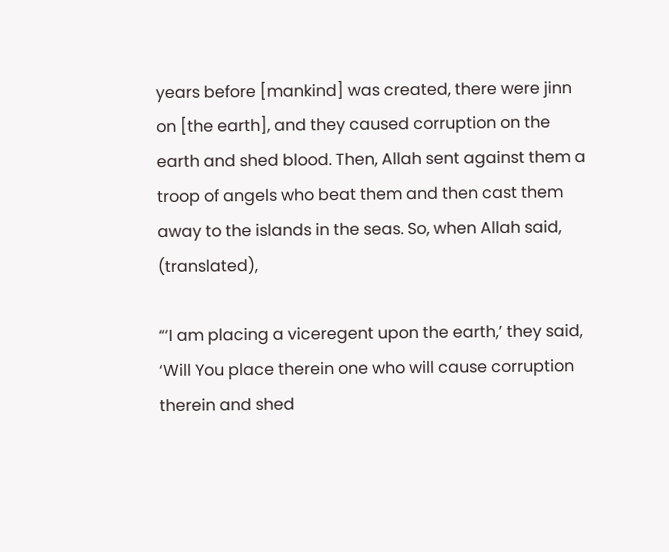years before [mankind] was created, there were jinn on [the earth], and they caused corruption on the earth and shed blood. Then, Allah sent against them a troop of angels who beat them and then cast them away to the islands in the seas. So, when Allah said, (translated),

“‘I am placing a viceregent upon the earth,’ they said, ‘Will You place therein one who will cause corruption therein and shed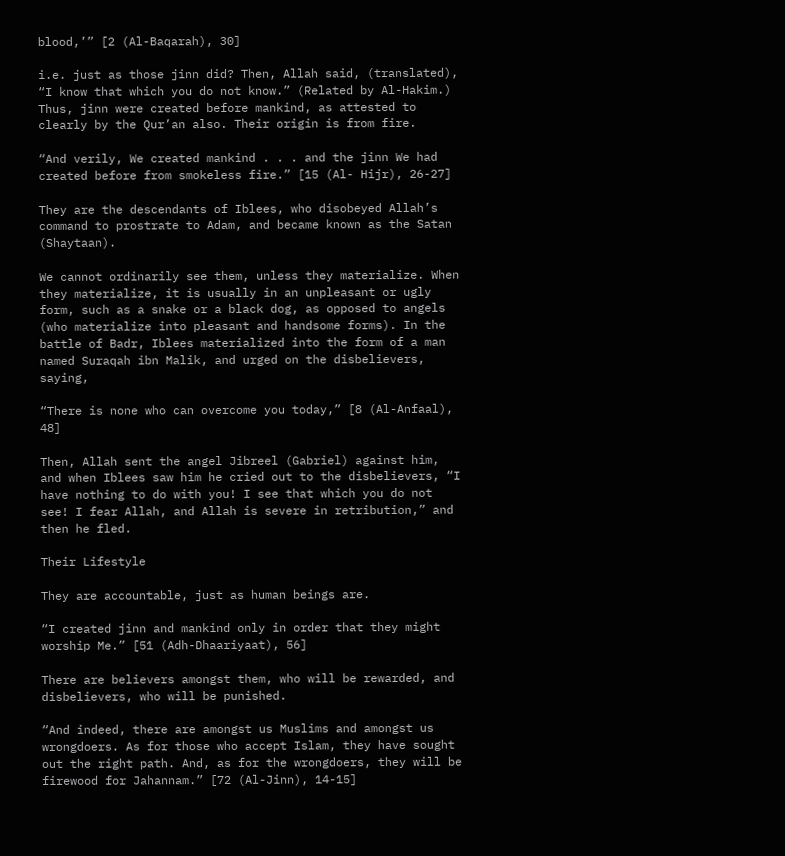blood,’” [2 (Al-Baqarah), 30]

i.e. just as those jinn did? Then, Allah said, (translated), “I know that which you do not know.” (Related by Al-Hakim.) Thus, jinn were created before mankind, as attested to clearly by the Qur’an also. Their origin is from fire.

“And verily, We created mankind . . . and the jinn We had created before from smokeless fire.” [15 (Al- Hijr), 26-27]

They are the descendants of Iblees, who disobeyed Allah’s command to prostrate to Adam, and became known as the Satan (Shaytaan).

We cannot ordinarily see them, unless they materialize. When they materialize, it is usually in an unpleasant or ugly form, such as a snake or a black dog, as opposed to angels (who materialize into pleasant and handsome forms). In the battle of Badr, Iblees materialized into the form of a man named Suraqah ibn Malik, and urged on the disbelievers, saying,

“There is none who can overcome you today,” [8 (Al-Anfaal), 48]

Then, Allah sent the angel Jibreel (Gabriel) against him, and when Iblees saw him he cried out to the disbelievers, “I have nothing to do with you! I see that which you do not see! I fear Allah, and Allah is severe in retribution,” and then he fled.

Their Lifestyle

They are accountable, just as human beings are.

“I created jinn and mankind only in order that they might worship Me.” [51 (Adh-Dhaariyaat), 56]

There are believers amongst them, who will be rewarded, and disbelievers, who will be punished.

“And indeed, there are amongst us Muslims and amongst us wrongdoers. As for those who accept Islam, they have sought out the right path. And, as for the wrongdoers, they will be firewood for Jahannam.” [72 (Al-Jinn), 14-15]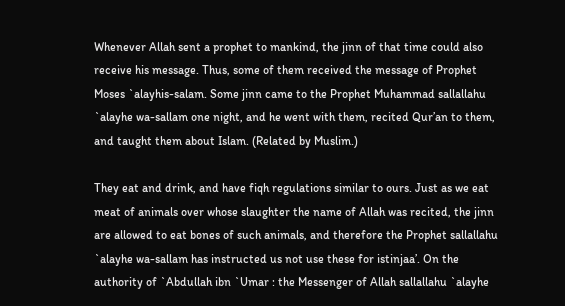Whenever Allah sent a prophet to mankind, the jinn of that time could also receive his message. Thus, some of them received the message of Prophet Moses `alayhis-salam. Some jinn came to the Prophet Muhammad sallallahu `alayhe wa-sallam one night, and he went with them, recited Qur’an to them, and taught them about Islam. (Related by Muslim.)

They eat and drink, and have fiqh regulations similar to ours. Just as we eat meat of animals over whose slaughter the name of Allah was recited, the jinn are allowed to eat bones of such animals, and therefore the Prophet sallallahu `alayhe wa-sallam has instructed us not use these for istinjaa’. On the authority of `Abdullah ibn `Umar : the Messenger of Allah sallallahu `alayhe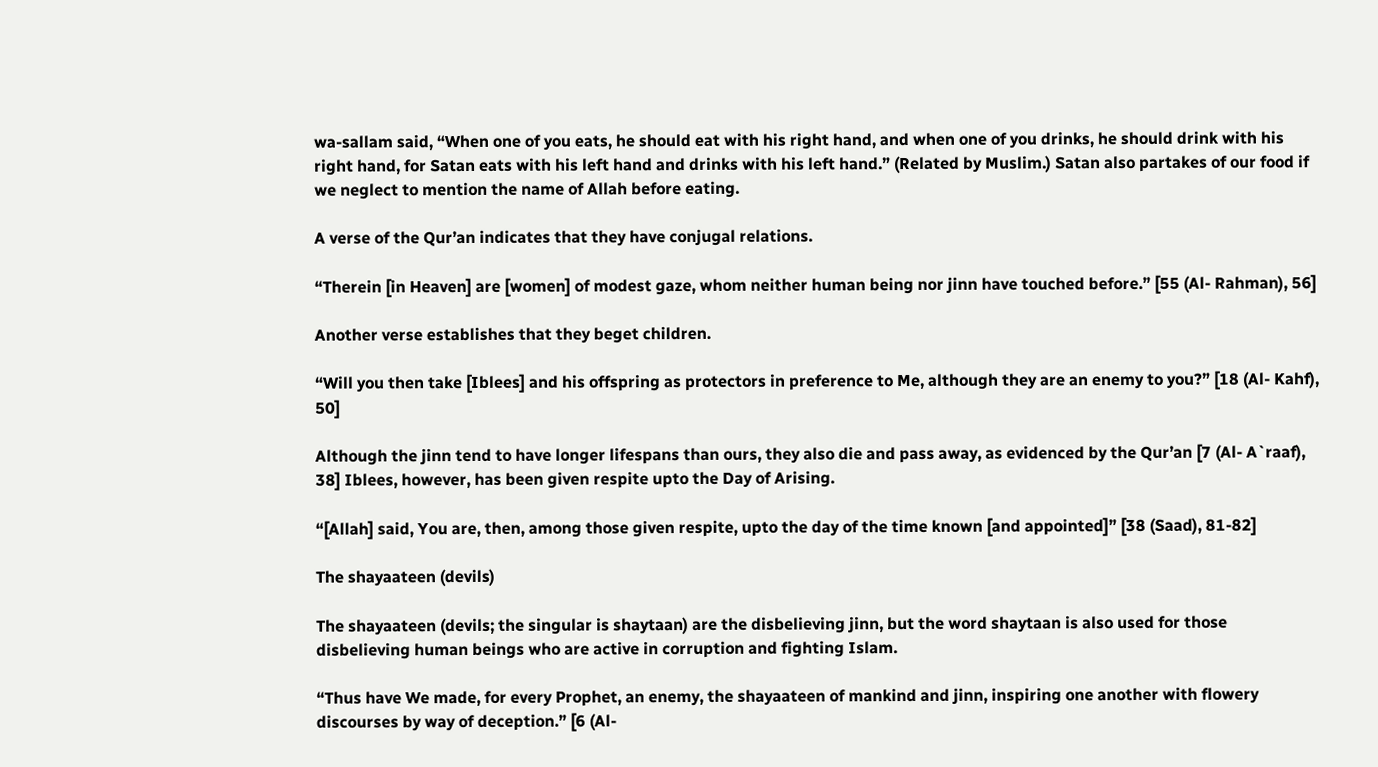wa-sallam said, “When one of you eats, he should eat with his right hand, and when one of you drinks, he should drink with his right hand, for Satan eats with his left hand and drinks with his left hand.” (Related by Muslim.) Satan also partakes of our food if we neglect to mention the name of Allah before eating.

A verse of the Qur’an indicates that they have conjugal relations.

“Therein [in Heaven] are [women] of modest gaze, whom neither human being nor jinn have touched before.” [55 (Al- Rahman), 56]

Another verse establishes that they beget children.

“Will you then take [Iblees] and his offspring as protectors in preference to Me, although they are an enemy to you?” [18 (Al- Kahf), 50]

Although the jinn tend to have longer lifespans than ours, they also die and pass away, as evidenced by the Qur’an [7 (Al- A`raaf), 38] Iblees, however, has been given respite upto the Day of Arising.

“[Allah] said, You are, then, among those given respite, upto the day of the time known [and appointed]” [38 (Saad), 81-82]

The shayaateen (devils)

The shayaateen (devils; the singular is shaytaan) are the disbelieving jinn, but the word shaytaan is also used for those disbelieving human beings who are active in corruption and fighting Islam.

“Thus have We made, for every Prophet, an enemy, the shayaateen of mankind and jinn, inspiring one another with flowery discourses by way of deception.” [6 (Al-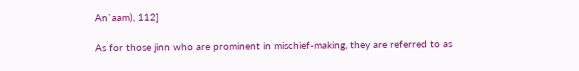An`aam), 112]

As for those jinn who are prominent in mischief-making, they are referred to as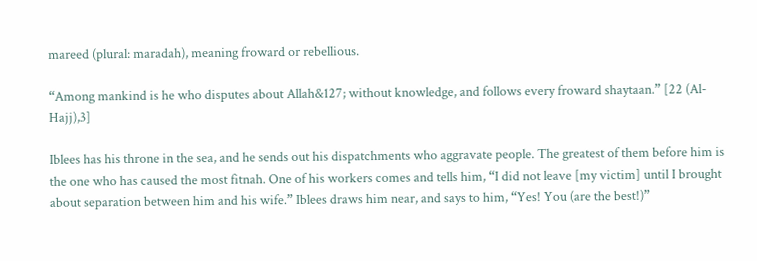mareed (plural: maradah), meaning froward or rebellious.

“Among mankind is he who disputes about Allah&127; without knowledge, and follows every froward shaytaan.” [22 (Al- Hajj),3]

Iblees has his throne in the sea, and he sends out his dispatchments who aggravate people. The greatest of them before him is the one who has caused the most fitnah. One of his workers comes and tells him, “I did not leave [my victim] until I brought about separation between him and his wife.” Iblees draws him near, and says to him, “Yes! You (are the best!)”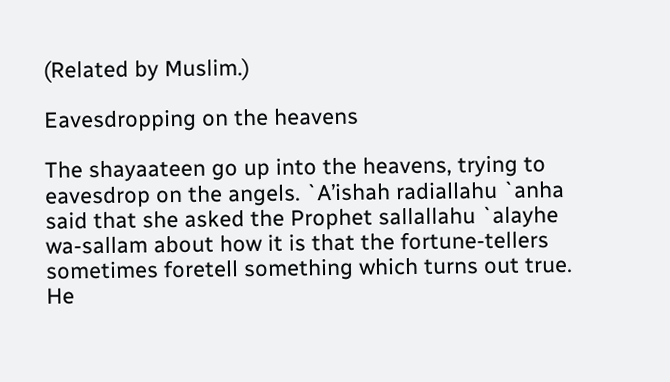(Related by Muslim.)

Eavesdropping on the heavens

The shayaateen go up into the heavens, trying to eavesdrop on the angels. `A’ishah radiallahu `anha said that she asked the Prophet sallallahu `alayhe wa-sallam about how it is that the fortune-tellers sometimes foretell something which turns out true. He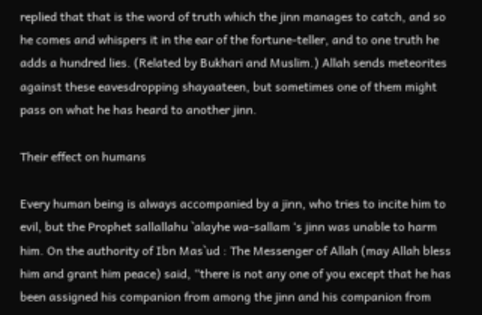replied that that is the word of truth which the jinn manages to catch, and so he comes and whispers it in the ear of the fortune-teller, and to one truth he adds a hundred lies. (Related by Bukhari and Muslim.) Allah sends meteorites against these eavesdropping shayaateen, but sometimes one of them might pass on what he has heard to another jinn.

Their effect on humans

Every human being is always accompanied by a jinn, who tries to incite him to evil, but the Prophet sallallahu `alayhe wa-sallam ‘s jinn was unable to harm him. On the authority of Ibn Mas`ud : The Messenger of Allah (may Allah bless him and grant him peace) said, “there is not any one of you except that he has been assigned his companion from among the jinn and his companion from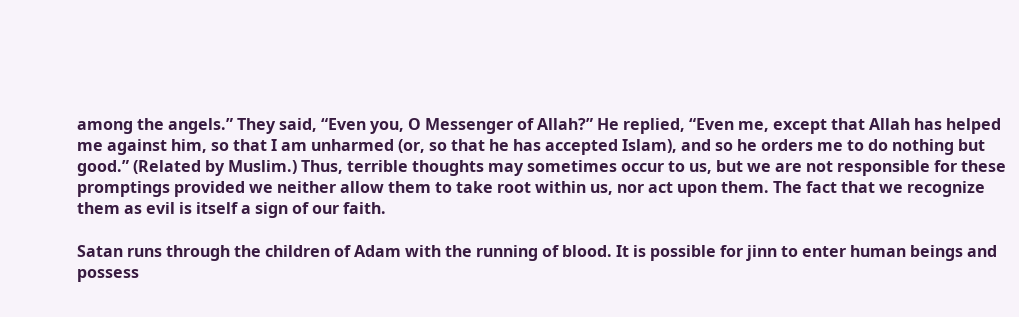among the angels.” They said, “Even you, O Messenger of Allah?” He replied, “Even me, except that Allah has helped me against him, so that I am unharmed (or, so that he has accepted Islam), and so he orders me to do nothing but good.” (Related by Muslim.) Thus, terrible thoughts may sometimes occur to us, but we are not responsible for these promptings provided we neither allow them to take root within us, nor act upon them. The fact that we recognize them as evil is itself a sign of our faith.

Satan runs through the children of Adam with the running of blood. It is possible for jinn to enter human beings and possess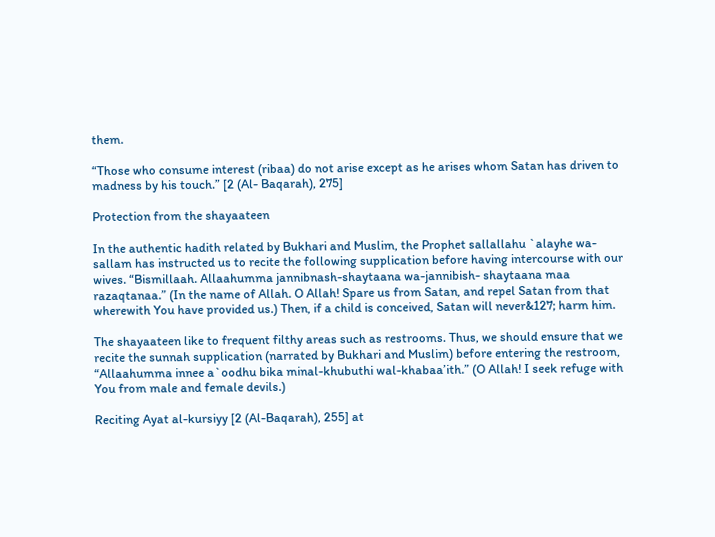them.

“Those who consume interest (ribaa) do not arise except as he arises whom Satan has driven to madness by his touch.” [2 (Al- Baqarah), 275]

Protection from the shayaateen

In the authentic hadith related by Bukhari and Muslim, the Prophet sallallahu `alayhe wa-sallam has instructed us to recite the following supplication before having intercourse with our wives. “Bismillaah. Allaahumma jannibnash-shaytaana wa-jannibish- shaytaana maa razaqtanaa.” (In the name of Allah. O Allah! Spare us from Satan, and repel Satan from that wherewith You have provided us.) Then, if a child is conceived, Satan will never&127; harm him.

The shayaateen like to frequent filthy areas such as restrooms. Thus, we should ensure that we recite the sunnah supplication (narrated by Bukhari and Muslim) before entering the restroom, “Allaahumma innee a`oodhu bika minal-khubuthi wal-khabaa’ith.” (O Allah! I seek refuge with You from male and female devils.)

Reciting Ayat al-kursiyy [2 (Al-Baqarah), 255] at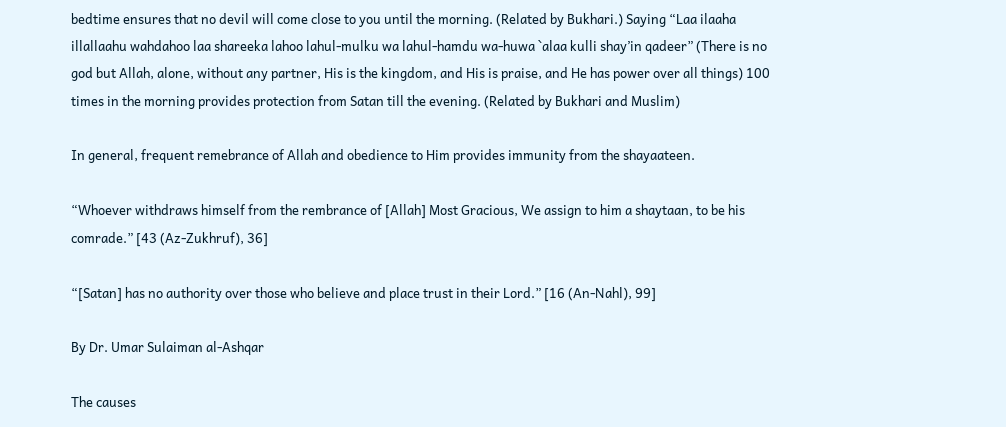bedtime ensures that no devil will come close to you until the morning. (Related by Bukhari.) Saying “Laa ilaaha illallaahu wahdahoo laa shareeka lahoo lahul-mulku wa lahul-hamdu wa-huwa `alaa kulli shay’in qadeer” (There is no god but Allah, alone, without any partner, His is the kingdom, and His is praise, and He has power over all things) 100 times in the morning provides protection from Satan till the evening. (Related by Bukhari and Muslim)

In general, frequent remebrance of Allah and obedience to Him provides immunity from the shayaateen.

“Whoever withdraws himself from the rembrance of [Allah] Most Gracious, We assign to him a shaytaan, to be his comrade.” [43 (Az-Zukhruf), 36]

“[Satan] has no authority over those who believe and place trust in their Lord.” [16 (An-Nahl), 99]

By Dr. Umar Sulaiman al-Ashqar

The causes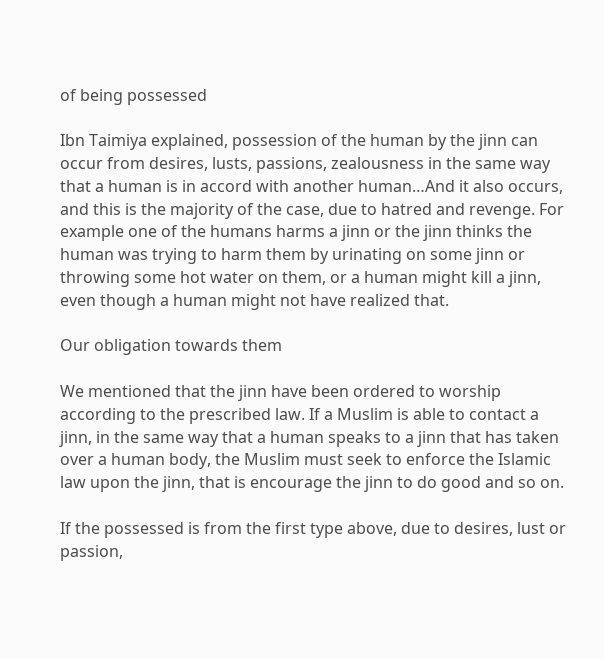of being possessed

Ibn Taimiya explained, possession of the human by the jinn can occur from desires, lusts, passions, zealousness in the same way that a human is in accord with another human…And it also occurs, and this is the majority of the case, due to hatred and revenge. For example one of the humans harms a jinn or the jinn thinks the human was trying to harm them by urinating on some jinn or throwing some hot water on them, or a human might kill a jinn, even though a human might not have realized that.

Our obligation towards them

We mentioned that the jinn have been ordered to worship according to the prescribed law. If a Muslim is able to contact a jinn, in the same way that a human speaks to a jinn that has taken over a human body, the Muslim must seek to enforce the Islamic law upon the jinn, that is encourage the jinn to do good and so on.

If the possessed is from the first type above, due to desires, lust or passion,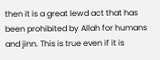then it is a great lewd act that has been prohibited by Allah for humans and jinn. This is true even if it is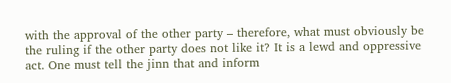with the approval of the other party – therefore, what must obviously be the ruling if the other party does not like it? It is a lewd and oppressive act. One must tell the jinn that and inform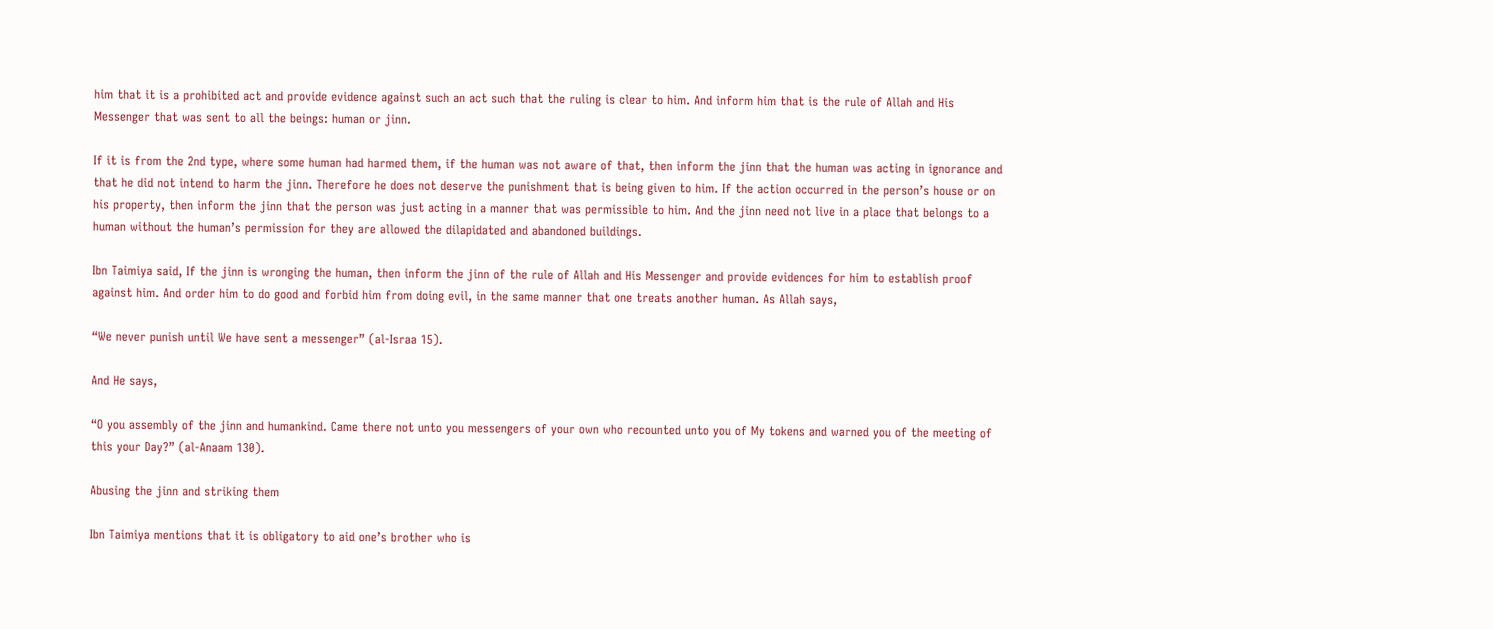him that it is a prohibited act and provide evidence against such an act such that the ruling is clear to him. And inform him that is the rule of Allah and His Messenger that was sent to all the beings: human or jinn.

If it is from the 2nd type, where some human had harmed them, if the human was not aware of that, then inform the jinn that the human was acting in ignorance and that he did not intend to harm the jinn. Therefore he does not deserve the punishment that is being given to him. If the action occurred in the person’s house or on his property, then inform the jinn that the person was just acting in a manner that was permissible to him. And the jinn need not live in a place that belongs to a human without the human’s permission for they are allowed the dilapidated and abandoned buildings.

Ibn Taimiya said, If the jinn is wronging the human, then inform the jinn of the rule of Allah and His Messenger and provide evidences for him to establish proof against him. And order him to do good and forbid him from doing evil, in the same manner that one treats another human. As Allah says,

“We never punish until We have sent a messenger” (al-Israa 15).

And He says,

“O you assembly of the jinn and humankind. Came there not unto you messengers of your own who recounted unto you of My tokens and warned you of the meeting of this your Day?” (al-Anaam 130).

Abusing the jinn and striking them

Ibn Taimiya mentions that it is obligatory to aid one’s brother who is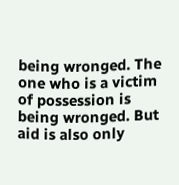being wronged. The one who is a victim of possession is being wronged. But aid is also only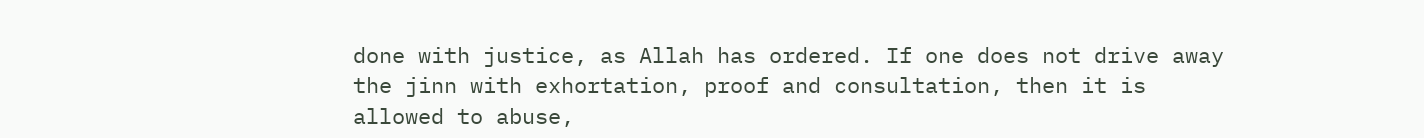done with justice, as Allah has ordered. If one does not drive away the jinn with exhortation, proof and consultation, then it is allowed to abuse,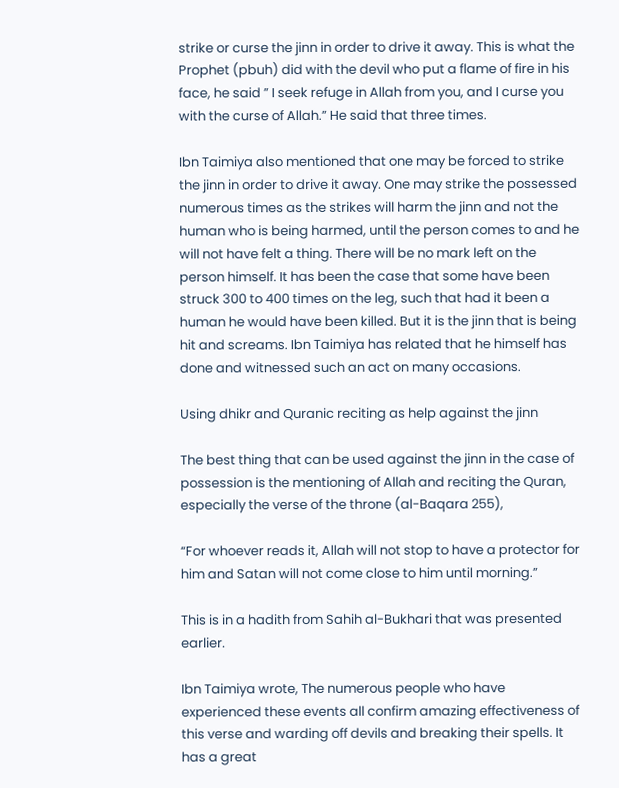strike or curse the jinn in order to drive it away. This is what the Prophet (pbuh) did with the devil who put a flame of fire in his face, he said ” I seek refuge in Allah from you, and I curse you with the curse of Allah.” He said that three times.

Ibn Taimiya also mentioned that one may be forced to strike the jinn in order to drive it away. One may strike the possessed numerous times as the strikes will harm the jinn and not the human who is being harmed, until the person comes to and he will not have felt a thing. There will be no mark left on the person himself. It has been the case that some have been struck 300 to 400 times on the leg, such that had it been a human he would have been killed. But it is the jinn that is being hit and screams. Ibn Taimiya has related that he himself has done and witnessed such an act on many occasions.

Using dhikr and Quranic reciting as help against the jinn

The best thing that can be used against the jinn in the case of possession is the mentioning of Allah and reciting the Quran, especially the verse of the throne (al-Baqara 255),

“For whoever reads it, Allah will not stop to have a protector for him and Satan will not come close to him until morning.”

This is in a hadith from Sahih al-Bukhari that was presented earlier.

Ibn Taimiya wrote, The numerous people who have experienced these events all confirm amazing effectiveness of this verse and warding off devils and breaking their spells. It has a great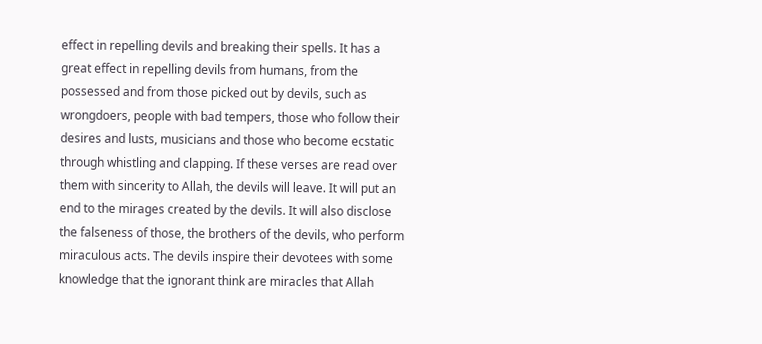effect in repelling devils and breaking their spells. It has a great effect in repelling devils from humans, from the possessed and from those picked out by devils, such as wrongdoers, people with bad tempers, those who follow their desires and lusts, musicians and those who become ecstatic through whistling and clapping. If these verses are read over them with sincerity to Allah, the devils will leave. It will put an end to the mirages created by the devils. It will also disclose the falseness of those, the brothers of the devils, who perform miraculous acts. The devils inspire their devotees with some knowledge that the ignorant think are miracles that Allah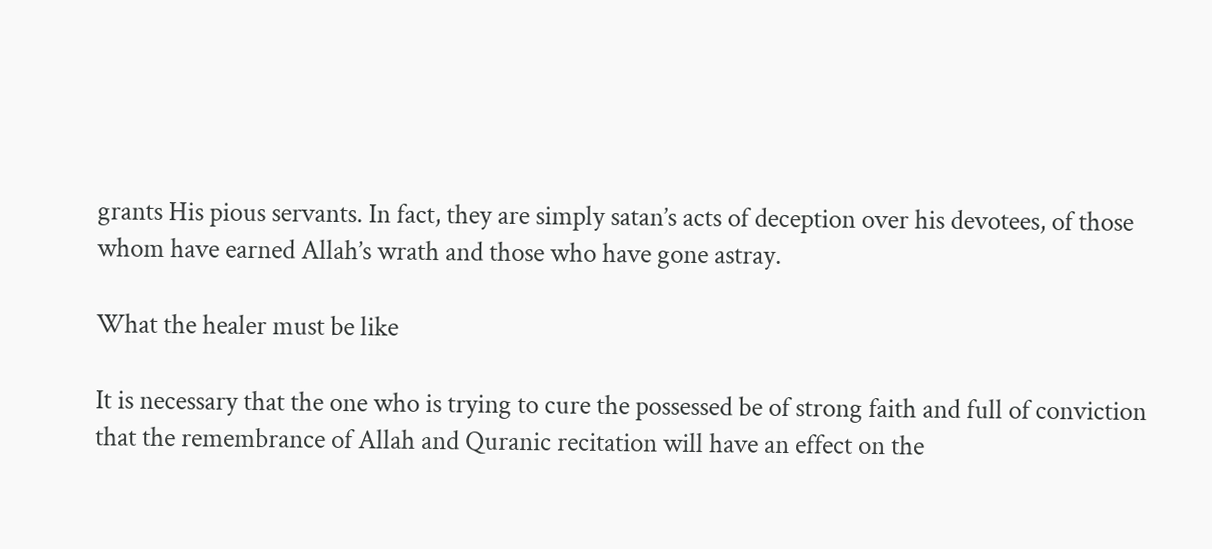grants His pious servants. In fact, they are simply satan’s acts of deception over his devotees, of those whom have earned Allah’s wrath and those who have gone astray.

What the healer must be like

It is necessary that the one who is trying to cure the possessed be of strong faith and full of conviction that the remembrance of Allah and Quranic recitation will have an effect on the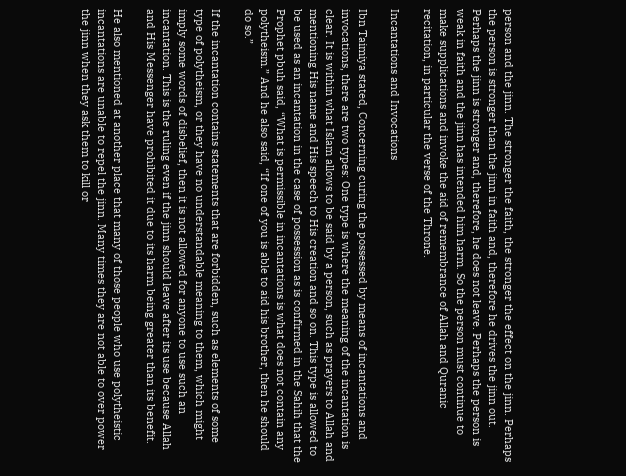person and the jinn. The stronger the faith, the stronger the effect on the jinn. Perhaps the person is stronger than the jinn in faith and, therefore he drives the jinn out. Perhaps the jinn is stronger and, therefore, he does not leave. Perhaps the person is weak in faith and the jinn has intended him harm. So the person must continue to make supplications and invoke the aid of remembrance of Allah and Quranic recitation, in particular the verse of the Throne.

Incantations and Invocations

Ibn Taimiya stated, Concerning curing the possessed by means of incantations and invocations, there are two types: One type is where the meaning of the incantation is clear. It is within what Islam allows to be said by a person, such as prayers to Allah and mentioning His name and His speech to His creation and so on. This type is allowed to be used as an incantation in the case of possession as is confirmed in the Sahih that the Prophet pbuh said, “What is permissible in incantations is what does not contain any polytheism.” And he also said, “If one of you is able to aid his brother, then he should do so.”

If the incantation contains statements that are forbidden, such as elements of some type of polytheism, or they have no understandable meaning to them, which might imply some words of disbelief, then it is not allowed for anyone to use such an incantation. This is the ruling even if the jinn should leave after its use because Allah and His Messenger have prohibited it due to its harm being greater than its benefit.

He also mentioned at another place that many of those people who use polytheistic incantations are unable to repel the jinn. Many times they are not able to over power the jinn when they ask them to kill or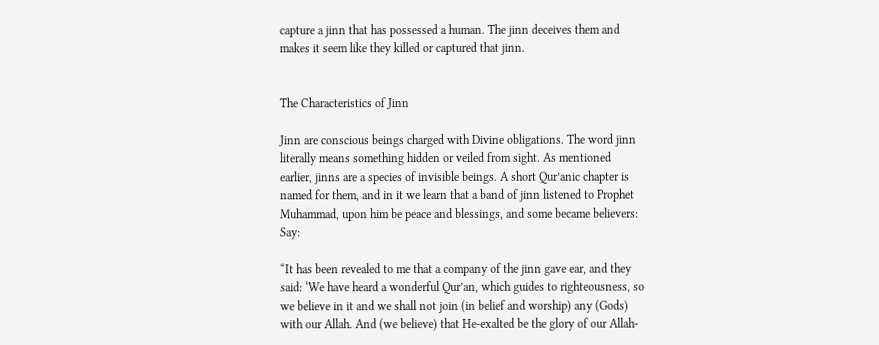capture a jinn that has possessed a human. The jinn deceives them and makes it seem like they killed or captured that jinn.


The Characteristics of Jinn

Jinn are conscious beings charged with Divine obligations. The word jinn literally means something hidden or veiled from sight. As mentioned earlier, jinns are a species of invisible beings. A short Qur’anic chapter is named for them, and in it we learn that a band of jinn listened to Prophet Muhammad, upon him be peace and blessings, and some became believers: Say:

“It has been revealed to me that a company of the jinn gave ear, and they said: ‘We have heard a wonderful Qur’an, which guides to righteousness, so we believe in it and we shall not join (in belief and worship) any (Gods) with our Allah. And (we believe) that He-exalted be the glory of our Allah-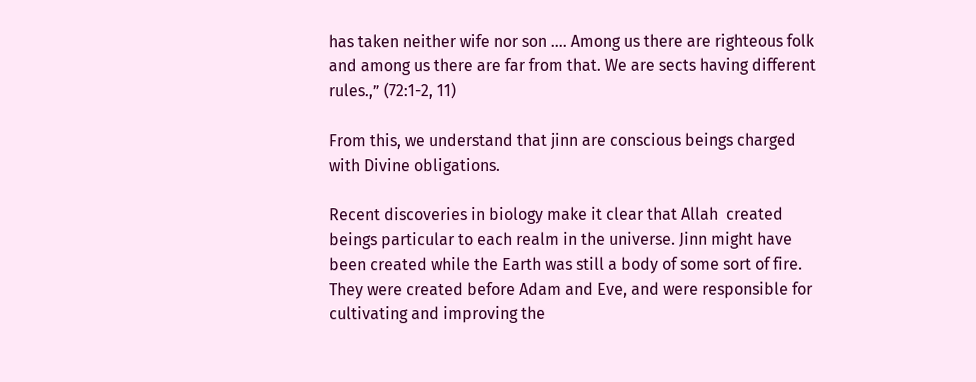has taken neither wife nor son …. Among us there are righteous folk and among us there are far from that. We are sects having different rules.,” (72:1-2, 11)

From this, we understand that jinn are conscious beings charged with Divine obligations.

Recent discoveries in biology make it clear that Allah  created beings particular to each realm in the universe. Jinn might have been created while the Earth was still a body of some sort of fire. They were created before Adam and Eve, and were responsible for cultivating and improving the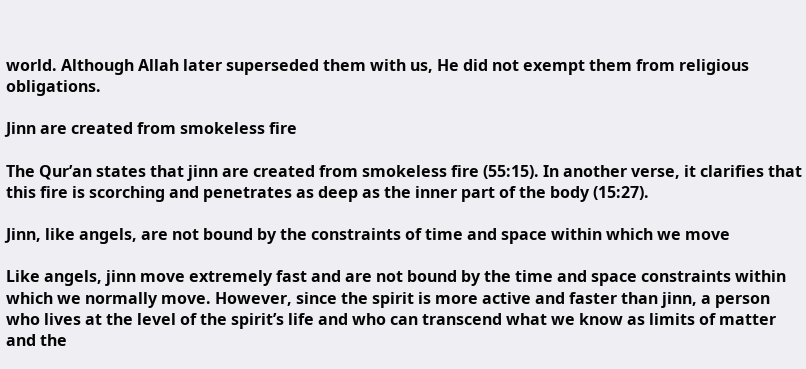world. Although Allah later superseded them with us, He did not exempt them from religious obligations.

Jinn are created from smokeless fire

The Qur’an states that jinn are created from smokeless fire (55:15). In another verse, it clarifies that this fire is scorching and penetrates as deep as the inner part of the body (15:27).

Jinn, like angels, are not bound by the constraints of time and space within which we move

Like angels, jinn move extremely fast and are not bound by the time and space constraints within which we normally move. However, since the spirit is more active and faster than jinn, a person who lives at the level of the spirit’s life and who can transcend what we know as limits of matter and the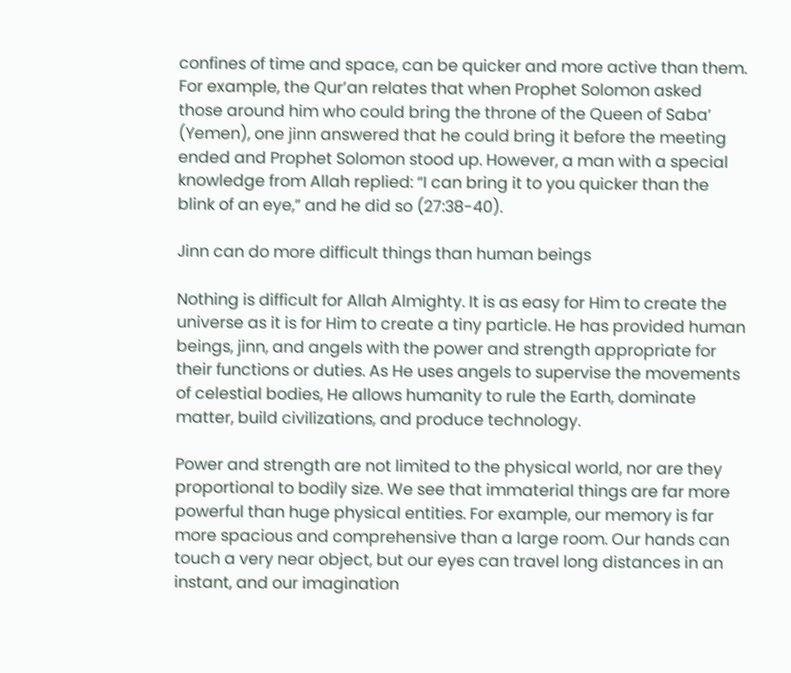confines of time and space, can be quicker and more active than them. For example, the Qur’an relates that when Prophet Solomon asked those around him who could bring the throne of the Queen of Saba’ (Yemen), one jinn answered that he could bring it before the meeting ended and Prophet Solomon stood up. However, a man with a special knowledge from Allah replied: “I can bring it to you quicker than the blink of an eye,” and he did so (27:38-40).

Jinn can do more difficult things than human beings

Nothing is difficult for Allah Almighty. It is as easy for Him to create the universe as it is for Him to create a tiny particle. He has provided human beings, jinn, and angels with the power and strength appropriate for their functions or duties. As He uses angels to supervise the movements of celestial bodies, He allows humanity to rule the Earth, dominate matter, build civilizations, and produce technology.

Power and strength are not limited to the physical world, nor are they proportional to bodily size. We see that immaterial things are far more powerful than huge physical entities. For example, our memory is far more spacious and comprehensive than a large room. Our hands can touch a very near object, but our eyes can travel long distances in an instant, and our imagination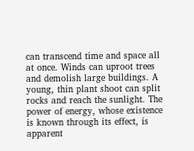can transcend time and space all at once. Winds can uproot trees and demolish large buildings. A young, thin plant shoot can split rocks and reach the sunlight. The power of energy, whose existence is known through its effect, is apparent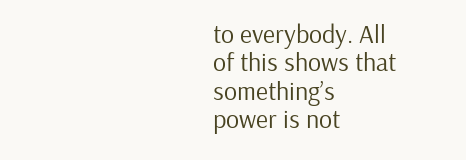to everybody. All of this shows that something’s power is not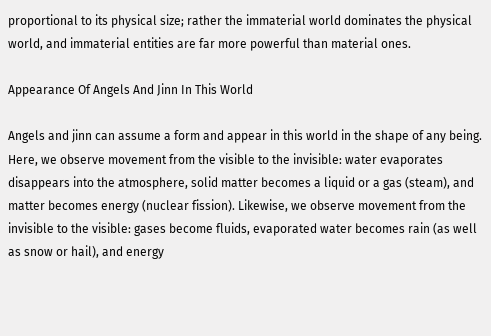proportional to its physical size; rather the immaterial world dominates the physical world, and immaterial entities are far more powerful than material ones.

Appearance Of Angels And Jinn In This World

Angels and jinn can assume a form and appear in this world in the shape of any being. Here, we observe movement from the visible to the invisible: water evaporates disappears into the atmosphere, solid matter becomes a liquid or a gas (steam), and matter becomes energy (nuclear fission). Likewise, we observe movement from the invisible to the visible: gases become fluids, evaporated water becomes rain (as well as snow or hail), and energy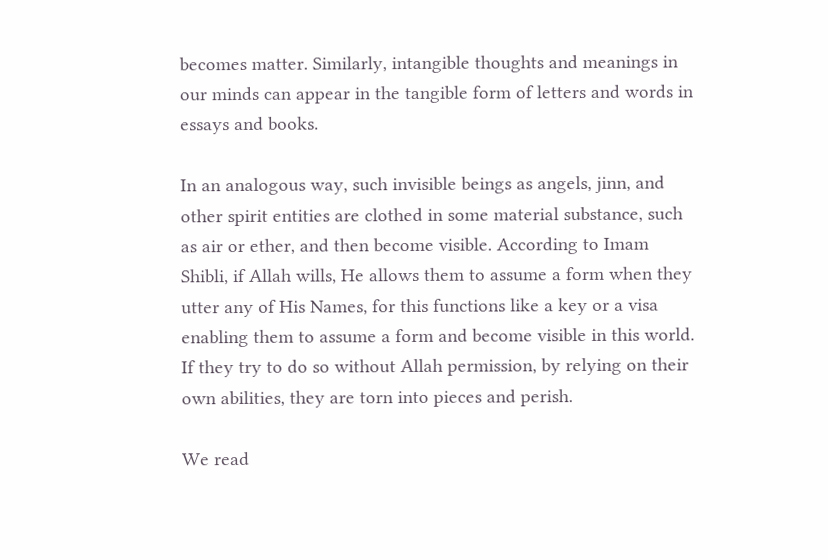becomes matter. Similarly, intangible thoughts and meanings in our minds can appear in the tangible form of letters and words in essays and books.

In an analogous way, such invisible beings as angels, jinn, and other spirit entities are clothed in some material substance, such as air or ether, and then become visible. According to Imam Shibli, if Allah wills, He allows them to assume a form when they utter any of His Names, for this functions like a key or a visa enabling them to assume a form and become visible in this world. If they try to do so without Allah permission, by relying on their own abilities, they are torn into pieces and perish.

We read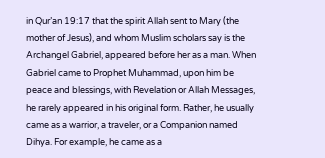in Qur’an 19:17 that the spirit Allah sent to Mary (the mother of Jesus), and whom Muslim scholars say is the Archangel Gabriel, appeared before her as a man. When Gabriel came to Prophet Muhammad, upon him be peace and blessings, with Revelation or Allah Messages, he rarely appeared in his original form. Rather, he usually came as a warrior, a traveler, or a Companion named Dihya. For example, he came as a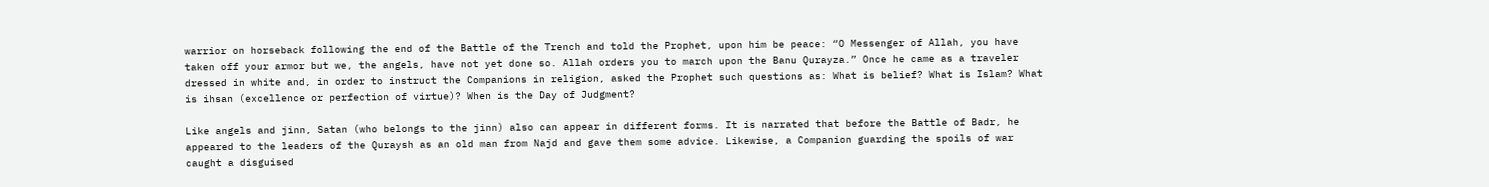warrior on horseback following the end of the Battle of the Trench and told the Prophet, upon him be peace: “O Messenger of Allah, you have taken off your armor but we, the angels, have not yet done so. Allah orders you to march upon the Banu Qurayza.” Once he came as a traveler dressed in white and, in order to instruct the Companions in religion, asked the Prophet such questions as: What is belief? What is Islam? What is ihsan (excellence or perfection of virtue)? When is the Day of Judgment?

Like angels and jinn, Satan (who belongs to the jinn) also can appear in different forms. It is narrated that before the Battle of Badr, he appeared to the leaders of the Quraysh as an old man from Najd and gave them some advice. Likewise, a Companion guarding the spoils of war caught a disguised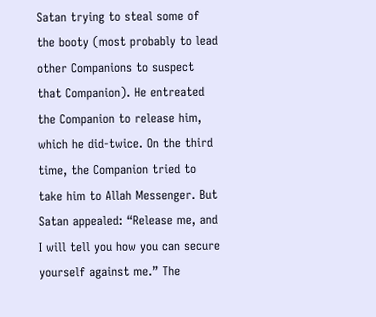Satan trying to steal some of the booty (most probably to lead other Companions to suspect that Companion). He entreated the Companion to release him, which he did-twice. On the third time, the Companion tried to take him to Allah Messenger. But Satan appealed: “Release me, and I will tell you how you can secure yourself against me.” The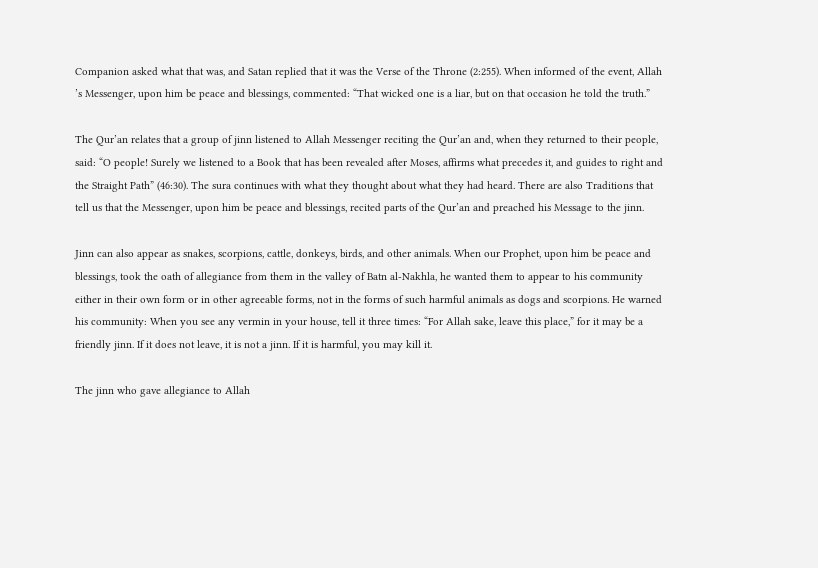Companion asked what that was, and Satan replied that it was the Verse of the Throne (2:255). When informed of the event, Allah
’s Messenger, upon him be peace and blessings, commented: “That wicked one is a liar, but on that occasion he told the truth.”

The Qur’an relates that a group of jinn listened to Allah Messenger reciting the Qur’an and, when they returned to their people, said: “O people! Surely we listened to a Book that has been revealed after Moses, affirms what precedes it, and guides to right and the Straight Path” (46:30). The sura continues with what they thought about what they had heard. There are also Traditions that tell us that the Messenger, upon him be peace and blessings, recited parts of the Qur’an and preached his Message to the jinn.

Jinn can also appear as snakes, scorpions, cattle, donkeys, birds, and other animals. When our Prophet, upon him be peace and blessings, took the oath of allegiance from them in the valley of Batn al-Nakhla, he wanted them to appear to his community either in their own form or in other agreeable forms, not in the forms of such harmful animals as dogs and scorpions. He warned his community: When you see any vermin in your house, tell it three times: “For Allah sake, leave this place,” for it may be a friendly jinn. If it does not leave, it is not a jinn. If it is harmful, you may kill it.

The jinn who gave allegiance to Allah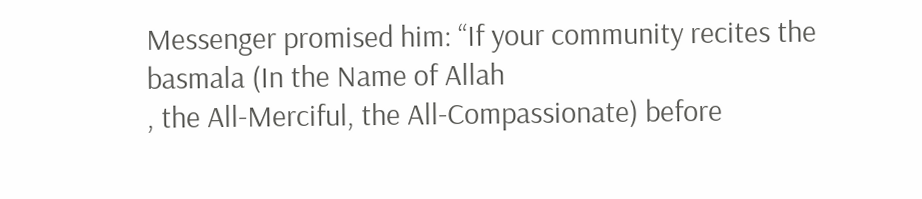Messenger promised him: “If your community recites the basmala (In the Name of Allah
, the All-Merciful, the All-Compassionate) before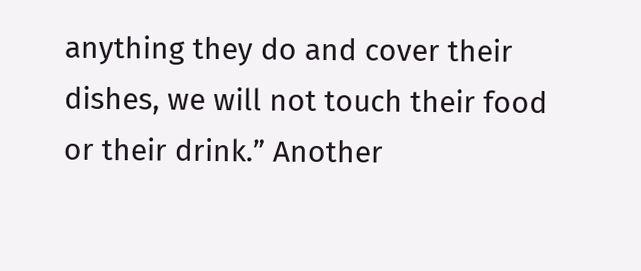anything they do and cover their dishes, we will not touch their food or their drink.” Another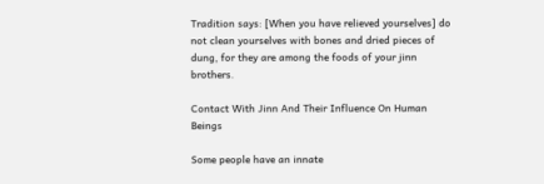Tradition says: [When you have relieved yourselves] do not clean yourselves with bones and dried pieces of dung, for they are among the foods of your jinn brothers.

Contact With Jinn And Their Influence On Human Beings

Some people have an innate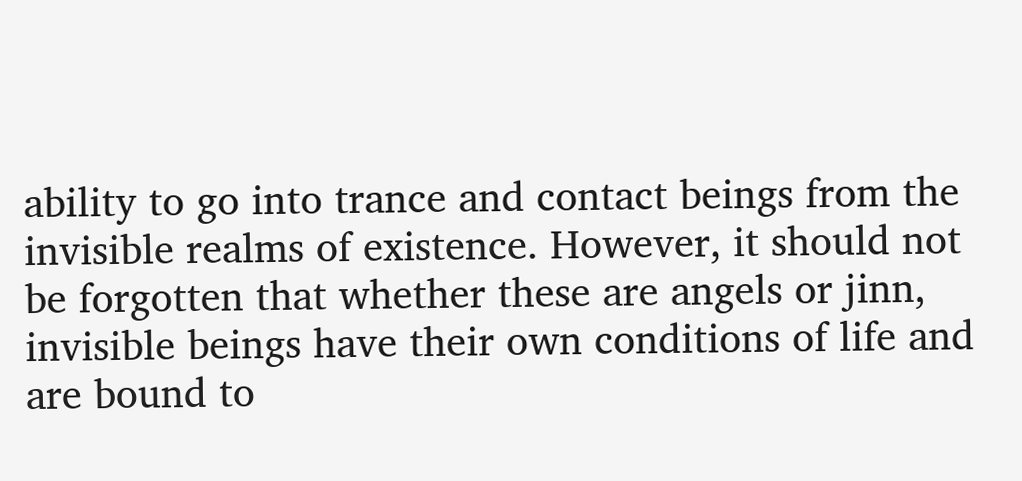ability to go into trance and contact beings from the invisible realms of existence. However, it should not be forgotten that whether these are angels or jinn, invisible beings have their own conditions of life and are bound to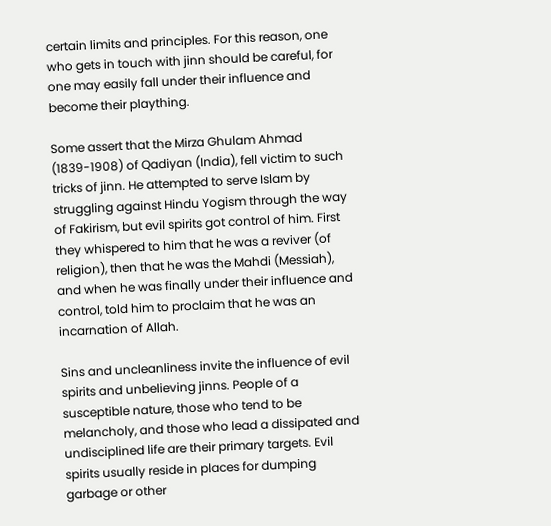certain limits and principles. For this reason, one who gets in touch with jinn should be careful, for one may easily fall under their influence and become their plaything.

Some assert that the Mirza Ghulam Ahmad (1839-1908) of Qadiyan (India), fell victim to such tricks of jinn. He attempted to serve Islam by struggling against Hindu Yogism through the way of Fakirism, but evil spirits got control of him. First they whispered to him that he was a reviver (of religion), then that he was the Mahdi (Messiah), and when he was finally under their influence and control, told him to proclaim that he was an incarnation of Allah.

Sins and uncleanliness invite the influence of evil spirits and unbelieving jinns. People of a susceptible nature, those who tend to be melancholy, and those who lead a dissipated and undisciplined life are their primary targets. Evil spirits usually reside in places for dumping garbage or other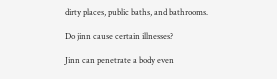dirty places, public baths, and bathrooms.

Do jinn cause certain illnesses?

Jinn can penetrate a body even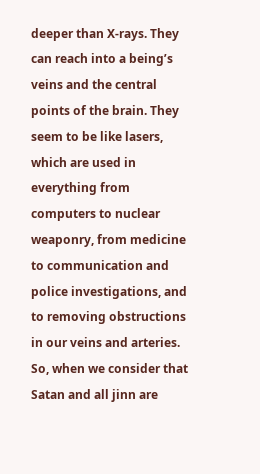deeper than X-rays. They can reach into a being’s veins and the central points of the brain. They seem to be like lasers, which are used in everything from computers to nuclear weaponry, from medicine to communication and police investigations, and to removing obstructions in our veins and arteries. So, when we consider that Satan and all jinn are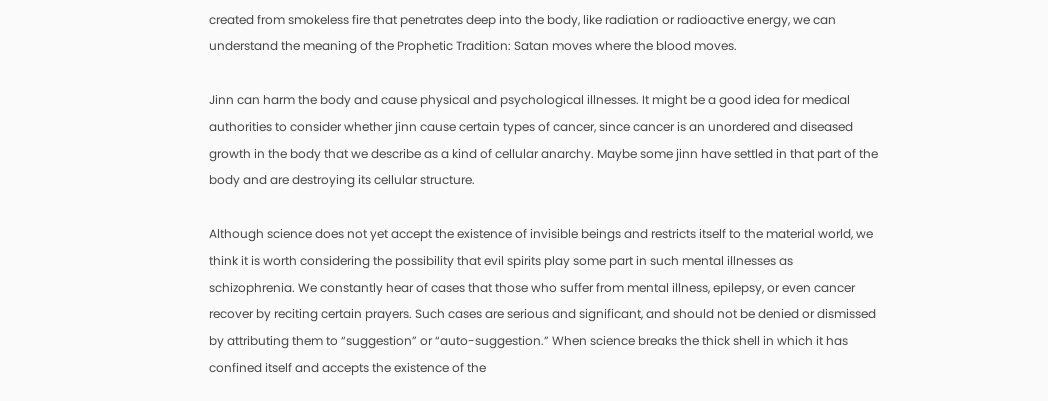created from smokeless fire that penetrates deep into the body, like radiation or radioactive energy, we can understand the meaning of the Prophetic Tradition: Satan moves where the blood moves.

Jinn can harm the body and cause physical and psychological illnesses. It might be a good idea for medical authorities to consider whether jinn cause certain types of cancer, since cancer is an unordered and diseased growth in the body that we describe as a kind of cellular anarchy. Maybe some jinn have settled in that part of the body and are destroying its cellular structure.

Although science does not yet accept the existence of invisible beings and restricts itself to the material world, we think it is worth considering the possibility that evil spirits play some part in such mental illnesses as schizophrenia. We constantly hear of cases that those who suffer from mental illness, epilepsy, or even cancer recover by reciting certain prayers. Such cases are serious and significant, and should not be denied or dismissed by attributing them to “suggestion” or “auto-suggestion.” When science breaks the thick shell in which it has confined itself and accepts the existence of the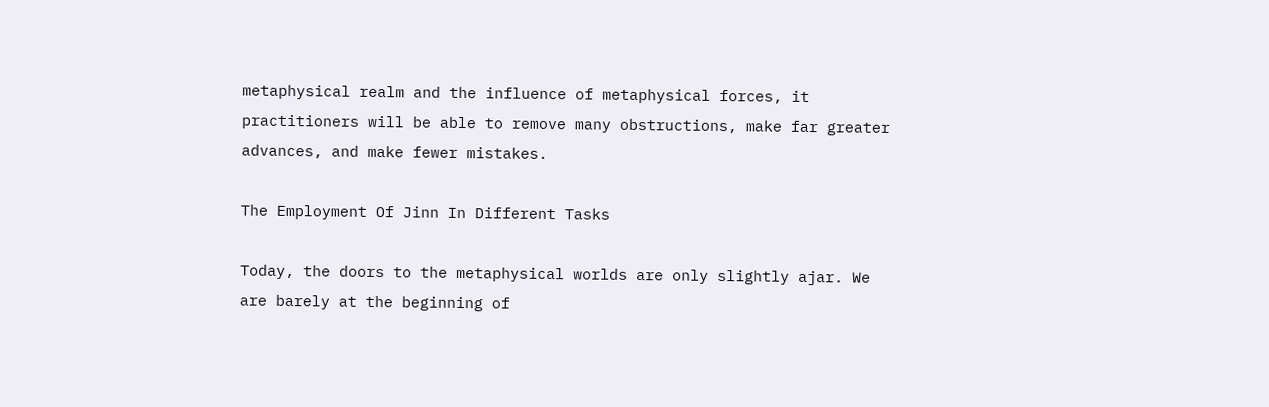metaphysical realm and the influence of metaphysical forces, it practitioners will be able to remove many obstructions, make far greater advances, and make fewer mistakes.

The Employment Of Jinn In Different Tasks

Today, the doors to the metaphysical worlds are only slightly ajar. We are barely at the beginning of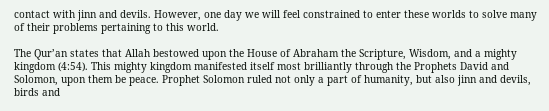contact with jinn and devils. However, one day we will feel constrained to enter these worlds to solve many of their problems pertaining to this world.

The Qur’an states that Allah bestowed upon the House of Abraham the Scripture, Wisdom, and a mighty kingdom (4:54). This mighty kingdom manifested itself most brilliantly through the Prophets David and Solomon, upon them be peace. Prophet Solomon ruled not only a part of humanity, but also jinn and devils, birds and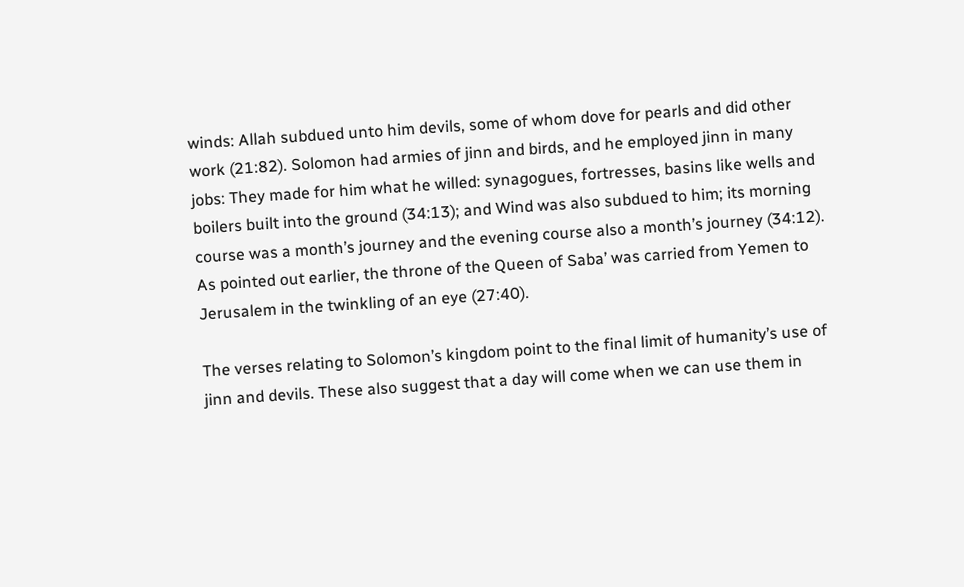winds: Allah subdued unto him devils, some of whom dove for pearls and did other work (21:82). Solomon had armies of jinn and birds, and he employed jinn in many jobs: They made for him what he willed: synagogues, fortresses, basins like wells and boilers built into the ground (34:13); and Wind was also subdued to him; its morning course was a month’s journey and the evening course also a month’s journey (34:12). As pointed out earlier, the throne of the Queen of Saba’ was carried from Yemen to Jerusalem in the twinkling of an eye (27:40).

The verses relating to Solomon’s kingdom point to the final limit of humanity’s use of jinn and devils. These also suggest that a day will come when we can use them in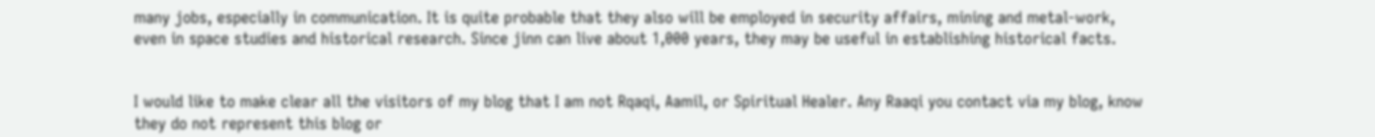many jobs, especially in communication. It is quite probable that they also will be employed in security affairs, mining and metal-work, even in space studies and historical research. Since jinn can live about 1,000 years, they may be useful in establishing historical facts.


I would like to make clear all the visitors of my blog that I am not Rqaqi, Aamil, or Spiritual Healer. Any Raaqi you contact via my blog, know they do not represent this blog or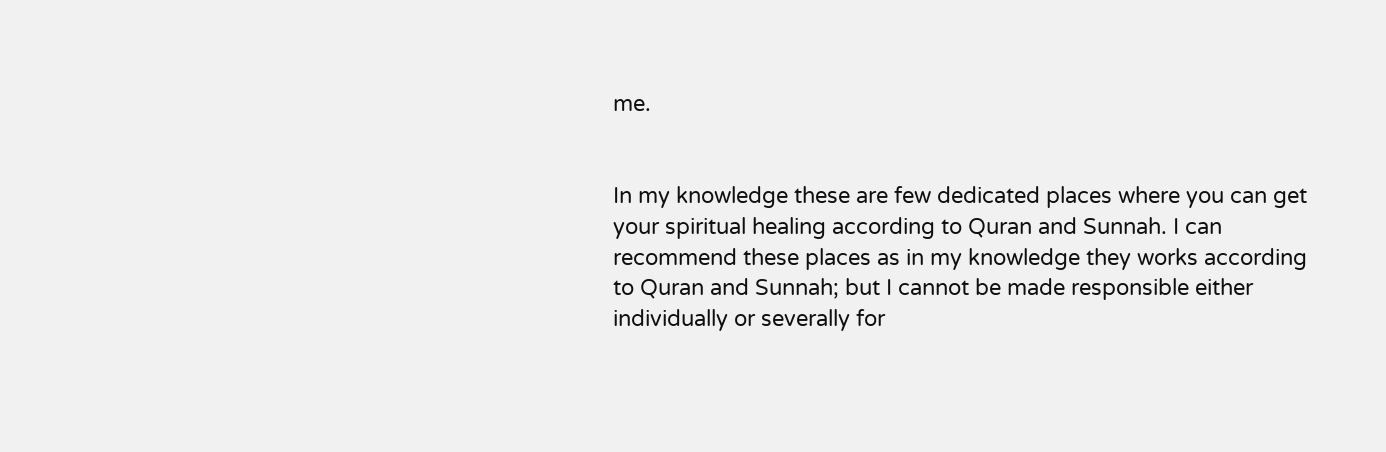me.


In my knowledge these are few dedicated places where you can get your spiritual healing according to Quran and Sunnah. I can recommend these places as in my knowledge they works according to Quran and Sunnah; but I cannot be made responsible either individually or severally for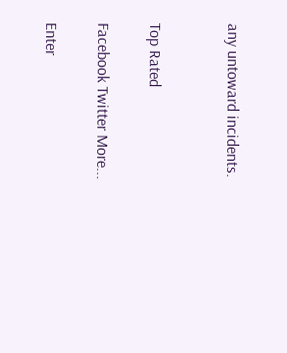any untoward incidents.


Top Rated

Facebook Twitter More...

Enter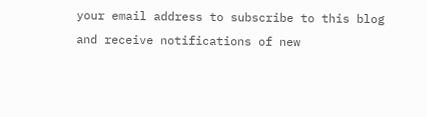your email address to subscribe to this blog and receive notifications of new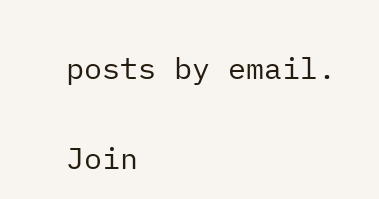posts by email.

Join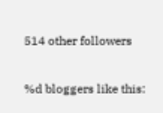514 other followers

%d bloggers like this: